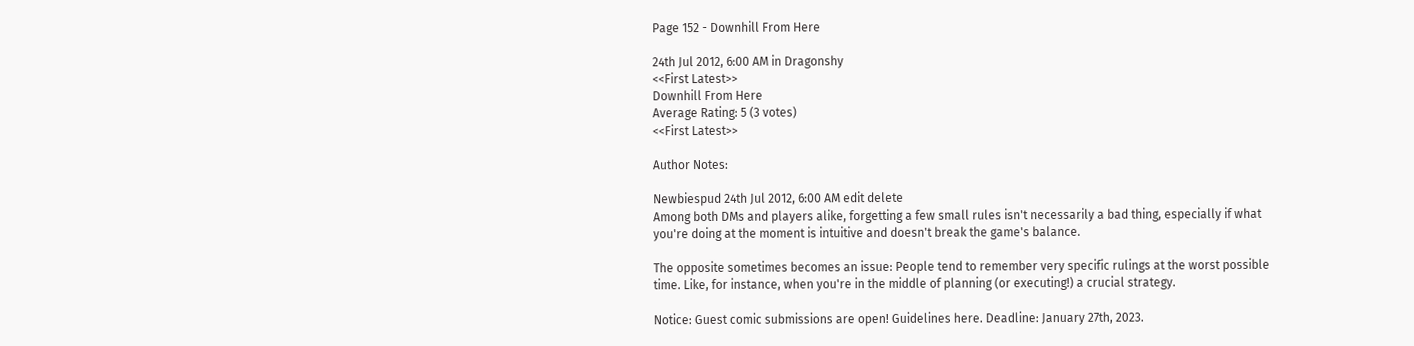Page 152 - Downhill From Here

24th Jul 2012, 6:00 AM in Dragonshy
<<First Latest>>
Downhill From Here
Average Rating: 5 (3 votes)
<<First Latest>>

Author Notes:

Newbiespud 24th Jul 2012, 6:00 AM edit delete
Among both DMs and players alike, forgetting a few small rules isn't necessarily a bad thing, especially if what you're doing at the moment is intuitive and doesn't break the game's balance.

The opposite sometimes becomes an issue: People tend to remember very specific rulings at the worst possible time. Like, for instance, when you're in the middle of planning (or executing!) a crucial strategy.

Notice: Guest comic submissions are open! Guidelines here. Deadline: January 27th, 2023.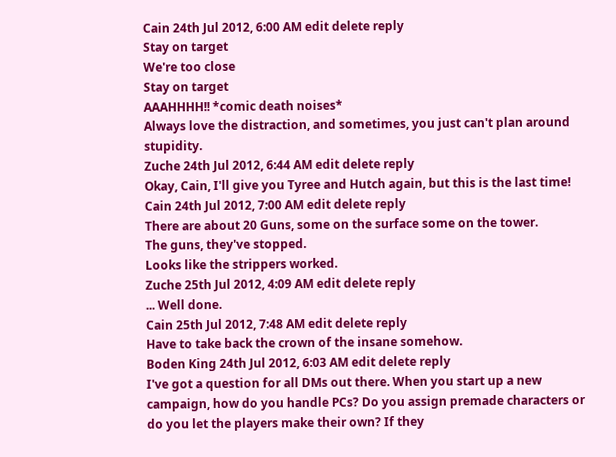Cain 24th Jul 2012, 6:00 AM edit delete reply
Stay on target
We're too close
Stay on target
AAAHHHH!! *comic death noises*
Always love the distraction, and sometimes, you just can't plan around stupidity.
Zuche 24th Jul 2012, 6:44 AM edit delete reply
Okay, Cain, I'll give you Tyree and Hutch again, but this is the last time!
Cain 24th Jul 2012, 7:00 AM edit delete reply
There are about 20 Guns, some on the surface some on the tower.
The guns, they've stopped.
Looks like the strippers worked.
Zuche 25th Jul 2012, 4:09 AM edit delete reply
... Well done.
Cain 25th Jul 2012, 7:48 AM edit delete reply
Have to take back the crown of the insane somehow.
Boden King 24th Jul 2012, 6:03 AM edit delete reply
I've got a question for all DMs out there. When you start up a new campaign, how do you handle PCs? Do you assign premade characters or do you let the players make their own? If they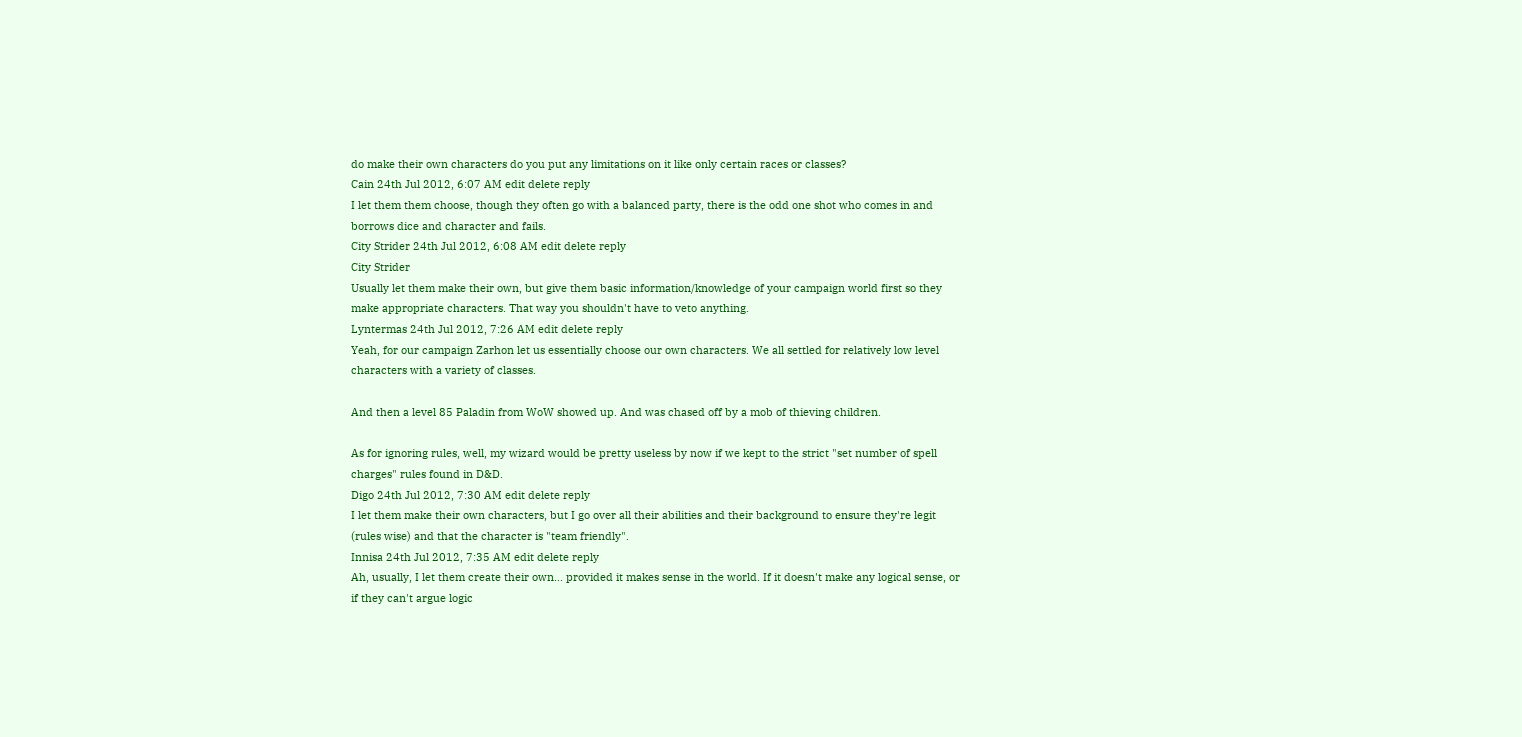do make their own characters do you put any limitations on it like only certain races or classes?
Cain 24th Jul 2012, 6:07 AM edit delete reply
I let them them choose, though they often go with a balanced party, there is the odd one shot who comes in and borrows dice and character and fails.
City Strider 24th Jul 2012, 6:08 AM edit delete reply
City Strider
Usually let them make their own, but give them basic information/knowledge of your campaign world first so they make appropriate characters. That way you shouldn't have to veto anything.
Lyntermas 24th Jul 2012, 7:26 AM edit delete reply
Yeah, for our campaign Zarhon let us essentially choose our own characters. We all settled for relatively low level characters with a variety of classes.

And then a level 85 Paladin from WoW showed up. And was chased off by a mob of thieving children.

As for ignoring rules, well, my wizard would be pretty useless by now if we kept to the strict "set number of spell charges" rules found in D&D.
Digo 24th Jul 2012, 7:30 AM edit delete reply
I let them make their own characters, but I go over all their abilities and their background to ensure they're legit (rules wise) and that the character is "team friendly".
Innisa 24th Jul 2012, 7:35 AM edit delete reply
Ah, usually, I let them create their own... provided it makes sense in the world. If it doesn't make any logical sense, or if they can't argue logic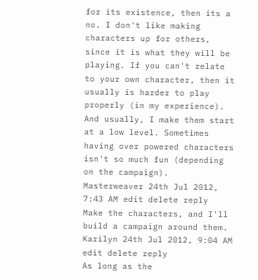for its existence, then its a no. I don't like making characters up for others, since it is what they will be playing. If you can't relate to your own character, then it usually is harder to play properly (in my experience). And usually, I make them start at a low level. Sometimes having over powered characters isn't so much fun (depending on the campaign).
Masterweaver 24th Jul 2012, 7:43 AM edit delete reply
Make the characters, and I'll build a campaign around them.
Karilyn 24th Jul 2012, 9:04 AM edit delete reply
As long as the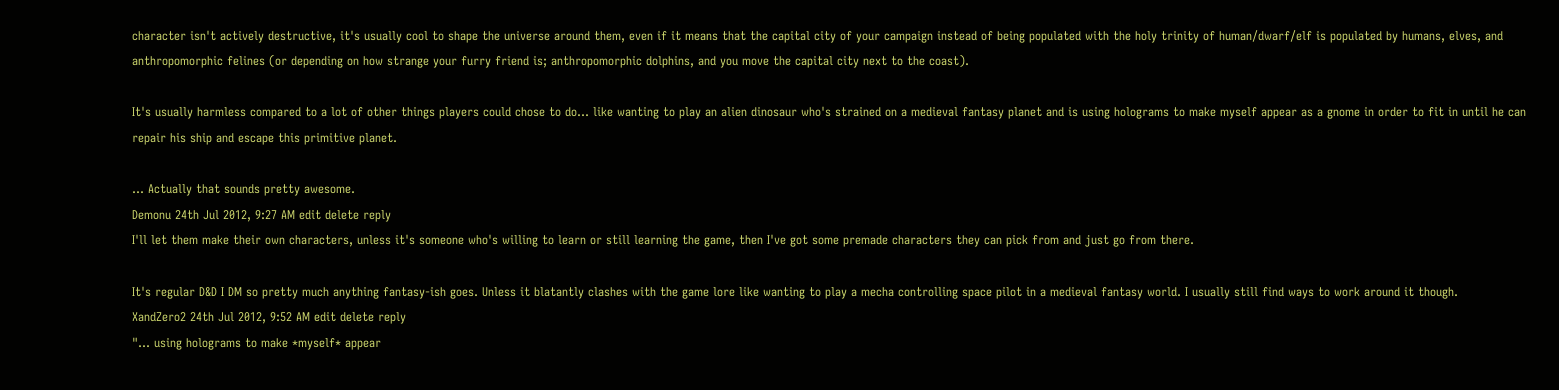character isn't actively destructive, it's usually cool to shape the universe around them, even if it means that the capital city of your campaign instead of being populated with the holy trinity of human/dwarf/elf is populated by humans, elves, and anthropomorphic felines (or depending on how strange your furry friend is; anthropomorphic dolphins, and you move the capital city next to the coast).

It's usually harmless compared to a lot of other things players could chose to do... like wanting to play an alien dinosaur who's strained on a medieval fantasy planet and is using holograms to make myself appear as a gnome in order to fit in until he can repair his ship and escape this primitive planet.

... Actually that sounds pretty awesome.
Demonu 24th Jul 2012, 9:27 AM edit delete reply
I'll let them make their own characters, unless it's someone who's willing to learn or still learning the game, then I've got some premade characters they can pick from and just go from there.

It's regular D&D I DM so pretty much anything fantasy-ish goes. Unless it blatantly clashes with the game lore like wanting to play a mecha controlling space pilot in a medieval fantasy world. I usually still find ways to work around it though.
XandZero2 24th Jul 2012, 9:52 AM edit delete reply
"... using holograms to make *myself* appear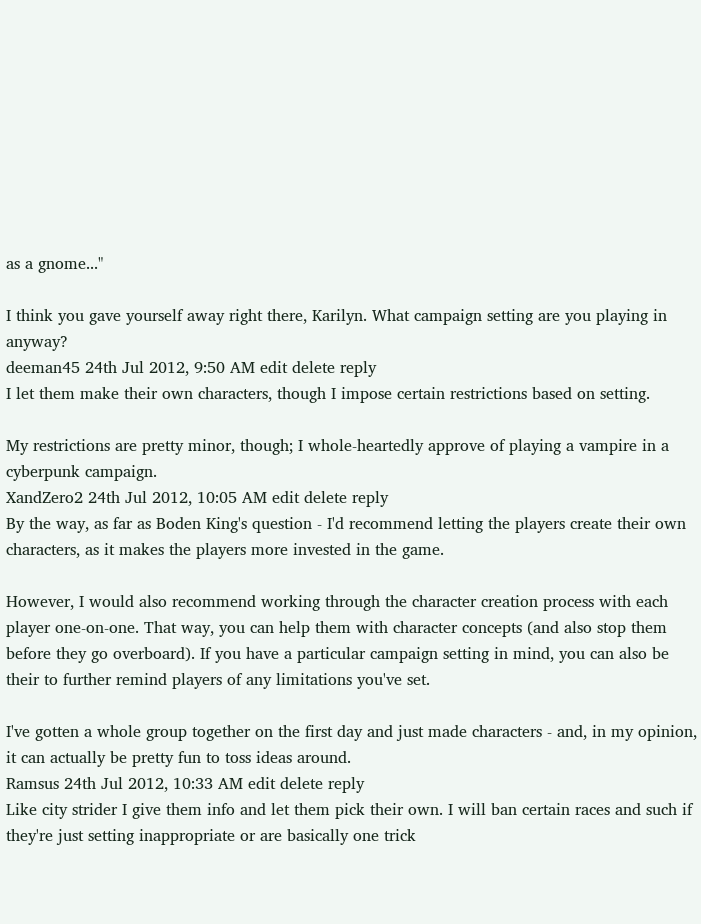as a gnome..."

I think you gave yourself away right there, Karilyn. What campaign setting are you playing in anyway?
deeman45 24th Jul 2012, 9:50 AM edit delete reply
I let them make their own characters, though I impose certain restrictions based on setting.

My restrictions are pretty minor, though; I whole-heartedly approve of playing a vampire in a cyberpunk campaign.
XandZero2 24th Jul 2012, 10:05 AM edit delete reply
By the way, as far as Boden King's question - I'd recommend letting the players create their own characters, as it makes the players more invested in the game.

However, I would also recommend working through the character creation process with each player one-on-one. That way, you can help them with character concepts (and also stop them before they go overboard). If you have a particular campaign setting in mind, you can also be their to further remind players of any limitations you've set.

I've gotten a whole group together on the first day and just made characters - and, in my opinion, it can actually be pretty fun to toss ideas around.
Ramsus 24th Jul 2012, 10:33 AM edit delete reply
Like city strider I give them info and let them pick their own. I will ban certain races and such if they're just setting inappropriate or are basically one trick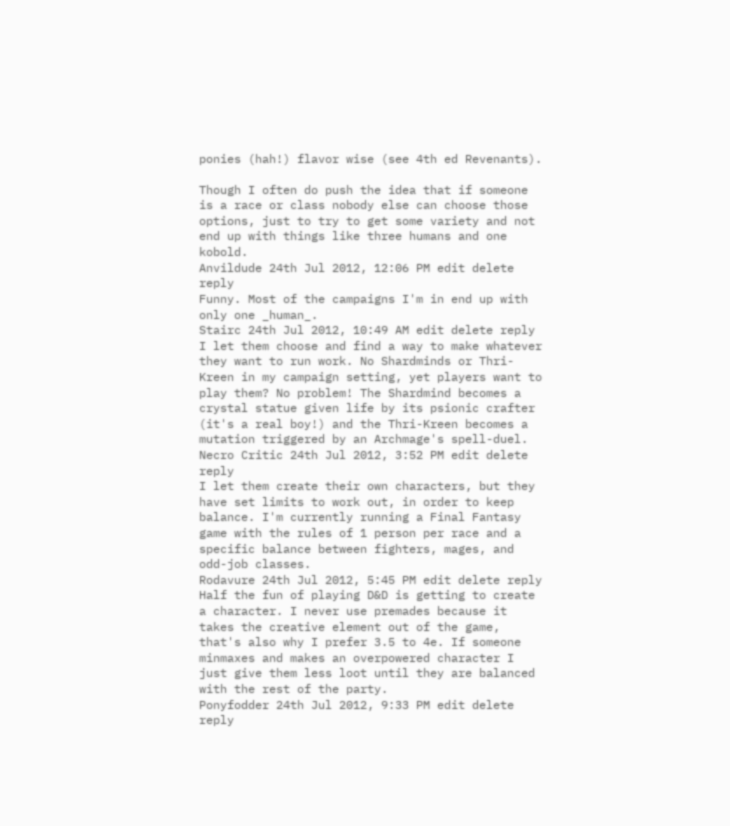ponies (hah!) flavor wise (see 4th ed Revenants).

Though I often do push the idea that if someone is a race or class nobody else can choose those options, just to try to get some variety and not end up with things like three humans and one kobold.
Anvildude 24th Jul 2012, 12:06 PM edit delete reply
Funny. Most of the campaigns I'm in end up with only one _human_.
Stairc 24th Jul 2012, 10:49 AM edit delete reply
I let them choose and find a way to make whatever they want to run work. No Shardminds or Thri-Kreen in my campaign setting, yet players want to play them? No problem! The Shardmind becomes a crystal statue given life by its psionic crafter (it's a real boy!) and the Thri-Kreen becomes a mutation triggered by an Archmage's spell-duel.
Necro Critic 24th Jul 2012, 3:52 PM edit delete reply
I let them create their own characters, but they have set limits to work out, in order to keep balance. I'm currently running a Final Fantasy game with the rules of 1 person per race and a specific balance between fighters, mages, and odd-job classes.
Rodavure 24th Jul 2012, 5:45 PM edit delete reply
Half the fun of playing D&D is getting to create a character. I never use premades because it takes the creative element out of the game, that's also why I prefer 3.5 to 4e. If someone minmaxes and makes an overpowered character I just give them less loot until they are balanced with the rest of the party.
Ponyfodder 24th Jul 2012, 9:33 PM edit delete reply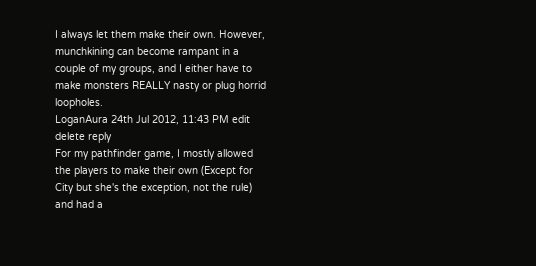I always let them make their own. However, munchkining can become rampant in a couple of my groups, and I either have to make monsters REALLY nasty or plug horrid loopholes.
LoganAura 24th Jul 2012, 11:43 PM edit delete reply
For my pathfinder game, I mostly allowed the players to make their own (Except for City but she's the exception, not the rule) and had a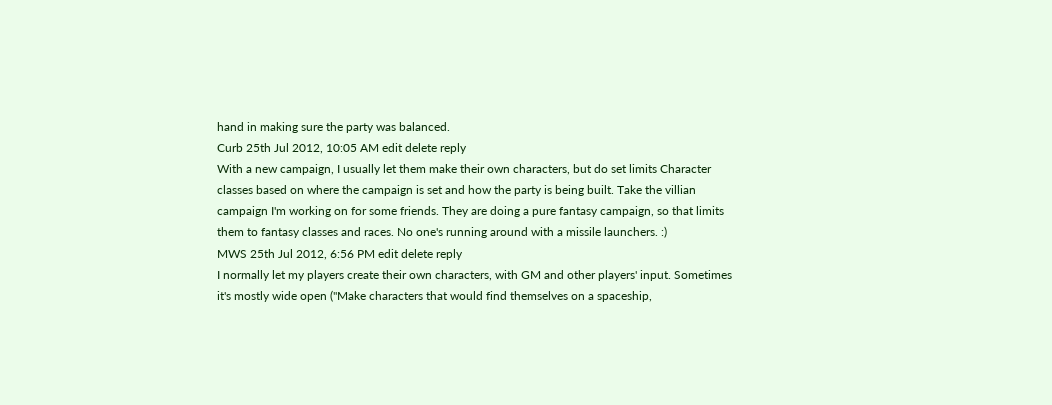hand in making sure the party was balanced.
Curb 25th Jul 2012, 10:05 AM edit delete reply
With a new campaign, I usually let them make their own characters, but do set limits Character classes based on where the campaign is set and how the party is being built. Take the villian campaign I'm working on for some friends. They are doing a pure fantasy campaign, so that limits them to fantasy classes and races. No one's running around with a missile launchers. :)
MWS 25th Jul 2012, 6:56 PM edit delete reply
I normally let my players create their own characters, with GM and other players' input. Sometimes it's mostly wide open ("Make characters that would find themselves on a spaceship,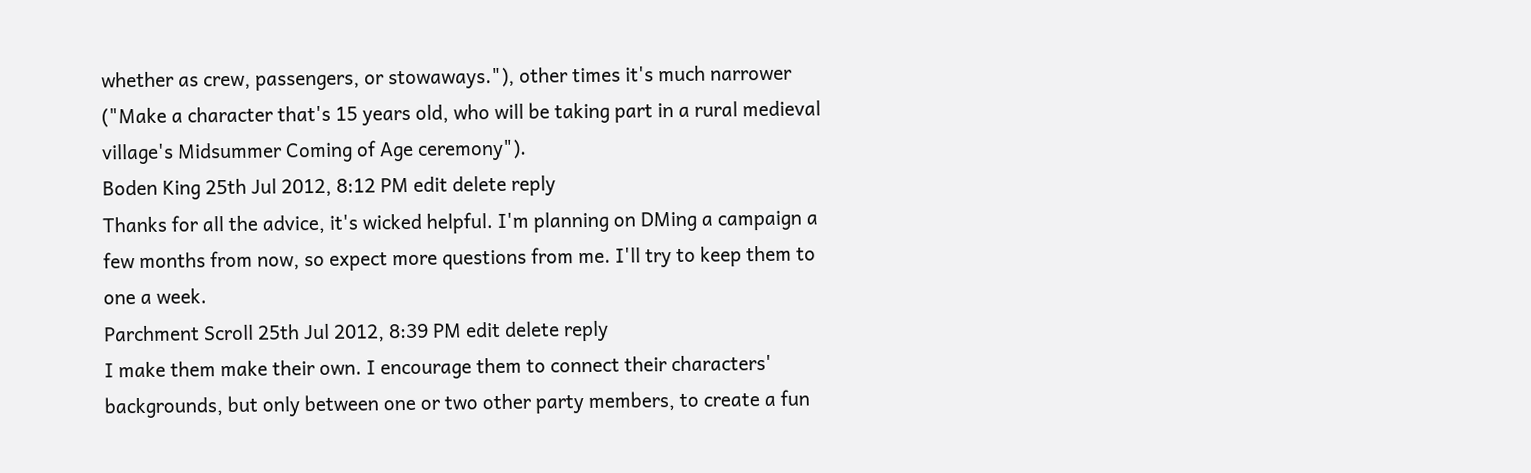whether as crew, passengers, or stowaways."), other times it's much narrower ("Make a character that's 15 years old, who will be taking part in a rural medieval village's Midsummer Coming of Age ceremony").
Boden King 25th Jul 2012, 8:12 PM edit delete reply
Thanks for all the advice, it's wicked helpful. I'm planning on DMing a campaign a few months from now, so expect more questions from me. I'll try to keep them to one a week.
Parchment Scroll 25th Jul 2012, 8:39 PM edit delete reply
I make them make their own. I encourage them to connect their characters' backgrounds, but only between one or two other party members, to create a fun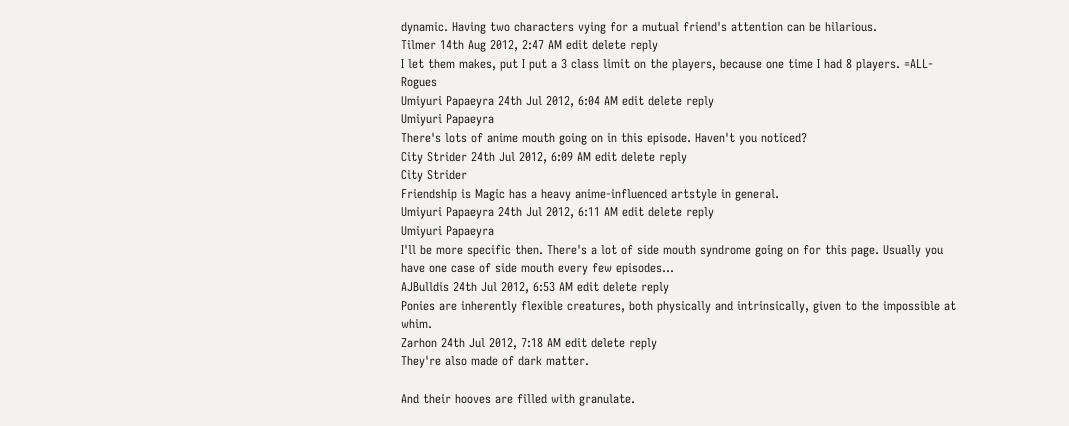dynamic. Having two characters vying for a mutual friend's attention can be hilarious.
Tilmer 14th Aug 2012, 2:47 AM edit delete reply
I let them makes, put I put a 3 class limit on the players, because one time I had 8 players. =ALL- Rogues
Umiyuri Papaeyra 24th Jul 2012, 6:04 AM edit delete reply
Umiyuri Papaeyra
There's lots of anime mouth going on in this episode. Haven't you noticed?
City Strider 24th Jul 2012, 6:09 AM edit delete reply
City Strider
Friendship is Magic has a heavy anime-influenced artstyle in general.
Umiyuri Papaeyra 24th Jul 2012, 6:11 AM edit delete reply
Umiyuri Papaeyra
I'll be more specific then. There's a lot of side mouth syndrome going on for this page. Usually you have one case of side mouth every few episodes...
AJBulldis 24th Jul 2012, 6:53 AM edit delete reply
Ponies are inherently flexible creatures, both physically and intrinsically, given to the impossible at whim.
Zarhon 24th Jul 2012, 7:18 AM edit delete reply
They're also made of dark matter.

And their hooves are filled with granulate.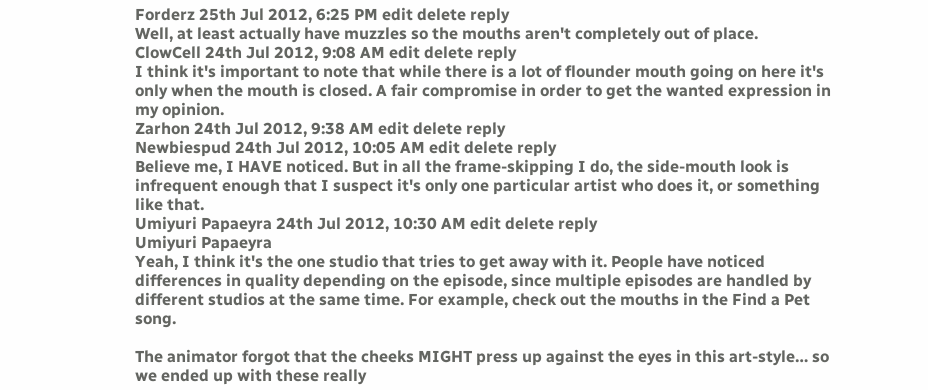Forderz 25th Jul 2012, 6:25 PM edit delete reply
Well, at least actually have muzzles so the mouths aren't completely out of place.
ClowCell 24th Jul 2012, 9:08 AM edit delete reply
I think it's important to note that while there is a lot of flounder mouth going on here it's only when the mouth is closed. A fair compromise in order to get the wanted expression in my opinion.
Zarhon 24th Jul 2012, 9:38 AM edit delete reply
Newbiespud 24th Jul 2012, 10:05 AM edit delete reply
Believe me, I HAVE noticed. But in all the frame-skipping I do, the side-mouth look is infrequent enough that I suspect it's only one particular artist who does it, or something like that.
Umiyuri Papaeyra 24th Jul 2012, 10:30 AM edit delete reply
Umiyuri Papaeyra
Yeah, I think it's the one studio that tries to get away with it. People have noticed differences in quality depending on the episode, since multiple episodes are handled by different studios at the same time. For example, check out the mouths in the Find a Pet song.

The animator forgot that the cheeks MIGHT press up against the eyes in this art-style… so we ended up with these really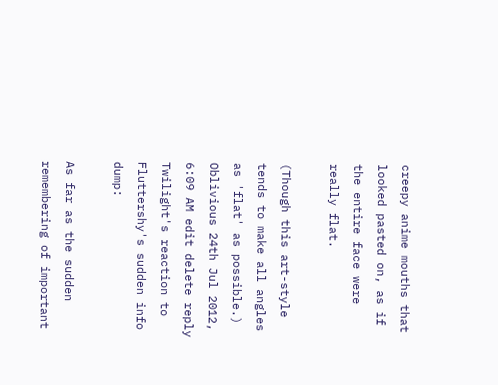creepy anime mouths that looked pasted on, as if the entire face were really flat.

(Though this art-style tends to make all angles as 'flat' as possible.)
Oblivious 24th Jul 2012, 6:09 AM edit delete reply
Twilight's reaction to Fluttershy's sudden info dump:

As far as the sudden remembering of important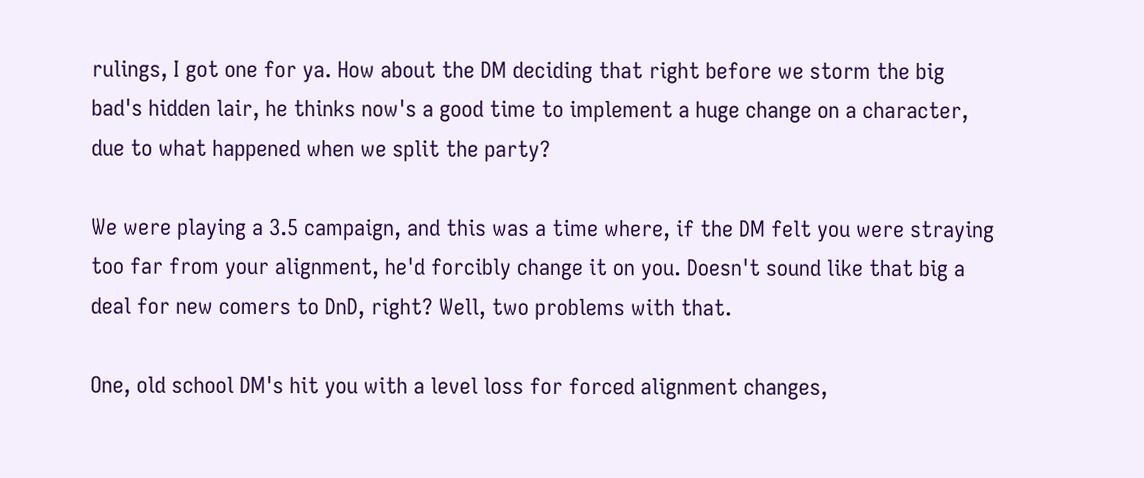rulings, I got one for ya. How about the DM deciding that right before we storm the big bad's hidden lair, he thinks now's a good time to implement a huge change on a character, due to what happened when we split the party?

We were playing a 3.5 campaign, and this was a time where, if the DM felt you were straying too far from your alignment, he'd forcibly change it on you. Doesn't sound like that big a deal for new comers to DnD, right? Well, two problems with that.

One, old school DM's hit you with a level loss for forced alignment changes,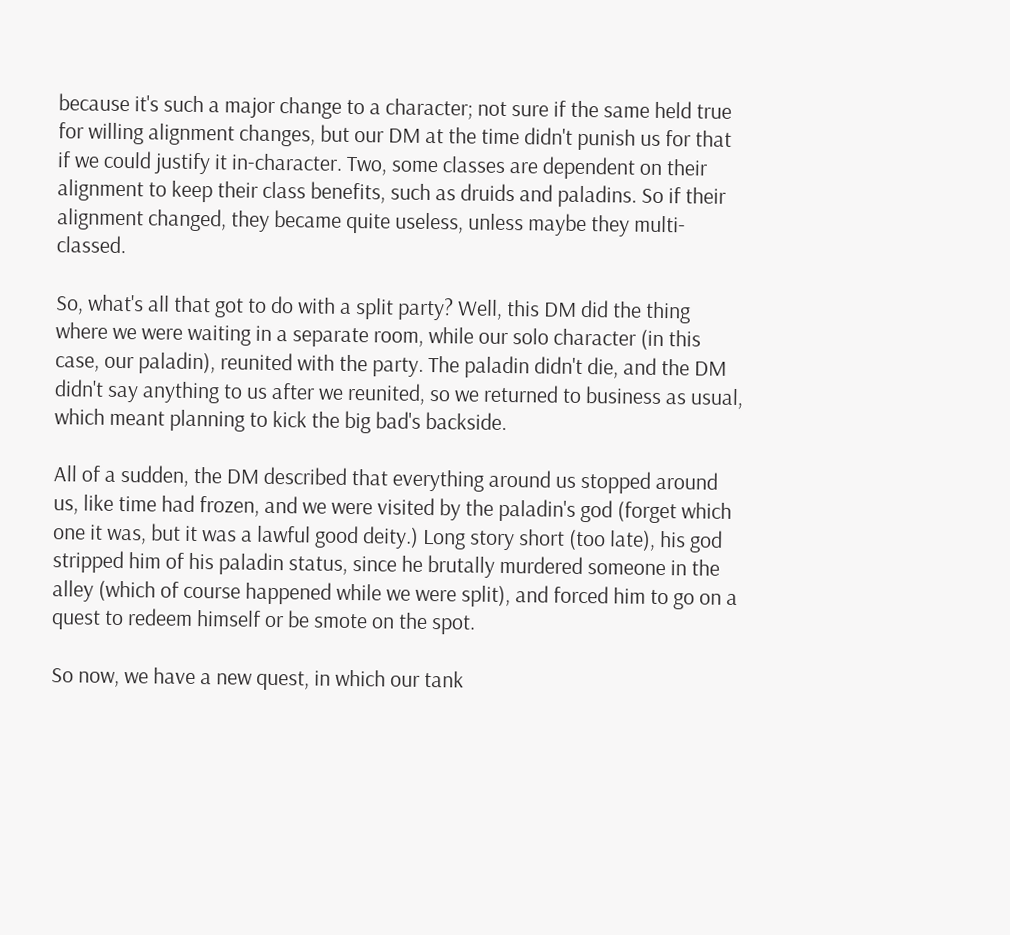because it's such a major change to a character; not sure if the same held true for willing alignment changes, but our DM at the time didn't punish us for that if we could justify it in-character. Two, some classes are dependent on their alignment to keep their class benefits, such as druids and paladins. So if their alignment changed, they became quite useless, unless maybe they multi-classed.

So, what's all that got to do with a split party? Well, this DM did the thing where we were waiting in a separate room, while our solo character (in this case, our paladin), reunited with the party. The paladin didn't die, and the DM didn't say anything to us after we reunited, so we returned to business as usual, which meant planning to kick the big bad's backside.

All of a sudden, the DM described that everything around us stopped around us, like time had frozen, and we were visited by the paladin's god (forget which one it was, but it was a lawful good deity.) Long story short (too late), his god stripped him of his paladin status, since he brutally murdered someone in the alley (which of course happened while we were split), and forced him to go on a quest to redeem himself or be smote on the spot.

So now, we have a new quest, in which our tank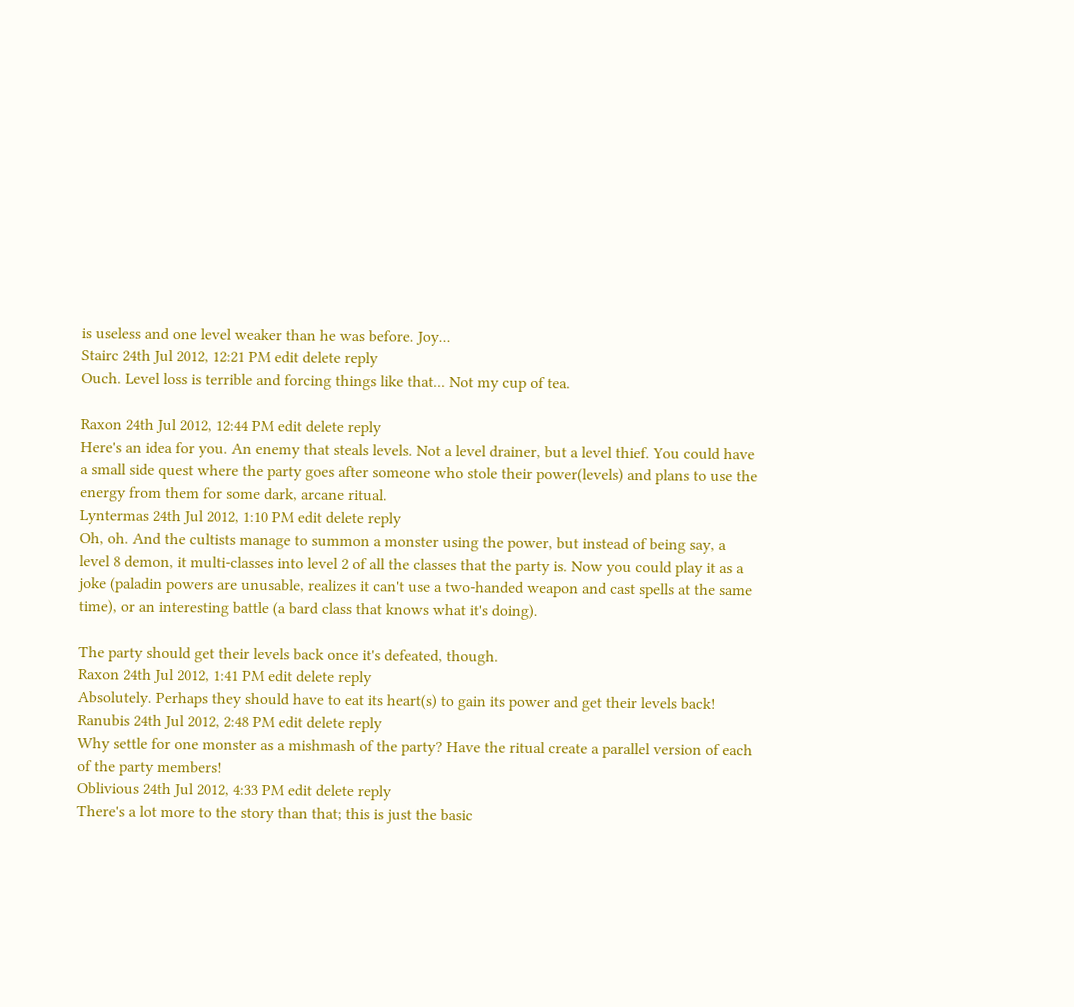is useless and one level weaker than he was before. Joy...
Stairc 24th Jul 2012, 12:21 PM edit delete reply
Ouch. Level loss is terrible and forcing things like that... Not my cup of tea.

Raxon 24th Jul 2012, 12:44 PM edit delete reply
Here's an idea for you. An enemy that steals levels. Not a level drainer, but a level thief. You could have a small side quest where the party goes after someone who stole their power(levels) and plans to use the energy from them for some dark, arcane ritual.
Lyntermas 24th Jul 2012, 1:10 PM edit delete reply
Oh, oh. And the cultists manage to summon a monster using the power, but instead of being say, a level 8 demon, it multi-classes into level 2 of all the classes that the party is. Now you could play it as a joke (paladin powers are unusable, realizes it can't use a two-handed weapon and cast spells at the same time), or an interesting battle (a bard class that knows what it's doing).

The party should get their levels back once it's defeated, though.
Raxon 24th Jul 2012, 1:41 PM edit delete reply
Absolutely. Perhaps they should have to eat its heart(s) to gain its power and get their levels back!
Ranubis 24th Jul 2012, 2:48 PM edit delete reply
Why settle for one monster as a mishmash of the party? Have the ritual create a parallel version of each of the party members!
Oblivious 24th Jul 2012, 4:33 PM edit delete reply
There's a lot more to the story than that; this is just the basic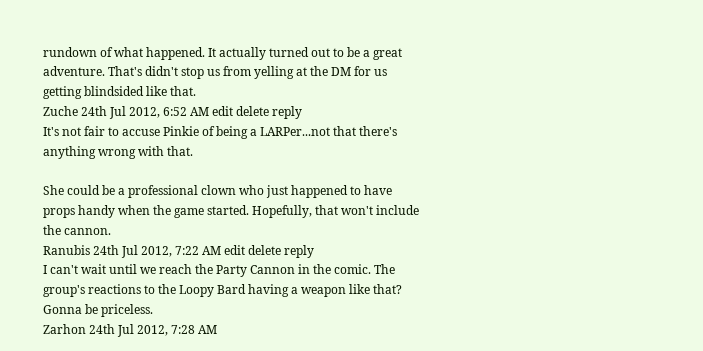rundown of what happened. It actually turned out to be a great adventure. That's didn't stop us from yelling at the DM for us getting blindsided like that.
Zuche 24th Jul 2012, 6:52 AM edit delete reply
It's not fair to accuse Pinkie of being a LARPer...not that there's anything wrong with that.

She could be a professional clown who just happened to have props handy when the game started. Hopefully, that won't include the cannon.
Ranubis 24th Jul 2012, 7:22 AM edit delete reply
I can't wait until we reach the Party Cannon in the comic. The group's reactions to the Loopy Bard having a weapon like that? Gonna be priceless.
Zarhon 24th Jul 2012, 7:28 AM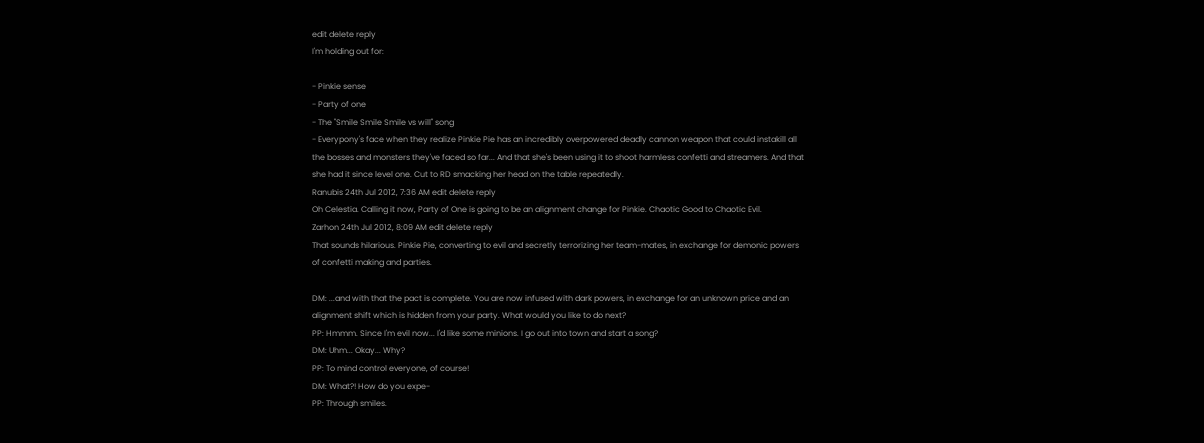edit delete reply
I'm holding out for:

- Pinkie sense
- Party of one
- The "Smile Smile Smile vs will" song
- Everypony's face when they realize Pinkie Pie has an incredibly overpowered deadly cannon weapon that could instakill all the bosses and monsters they've faced so far... And that she's been using it to shoot harmless confetti and streamers. And that she had it since level one. Cut to RD smacking her head on the table repeatedly.
Ranubis 24th Jul 2012, 7:36 AM edit delete reply
Oh Celestia. Calling it now, Party of One is going to be an alignment change for Pinkie. Chaotic Good to Chaotic Evil.
Zarhon 24th Jul 2012, 8:09 AM edit delete reply
That sounds hilarious. Pinkie Pie, converting to evil and secretly terrorizing her team-mates, in exchange for demonic powers of confetti making and parties.

DM: ...and with that the pact is complete. You are now infused with dark powers, in exchange for an unknown price and an alignment shift which is hidden from your party. What would you like to do next?
PP: Hmmm. Since I'm evil now... I'd like some minions. I go out into town and start a song?
DM: Uhm... Okay... Why?
PP: To mind control everyone, of course!
DM: What?! How do you expe-
PP: Through smiles.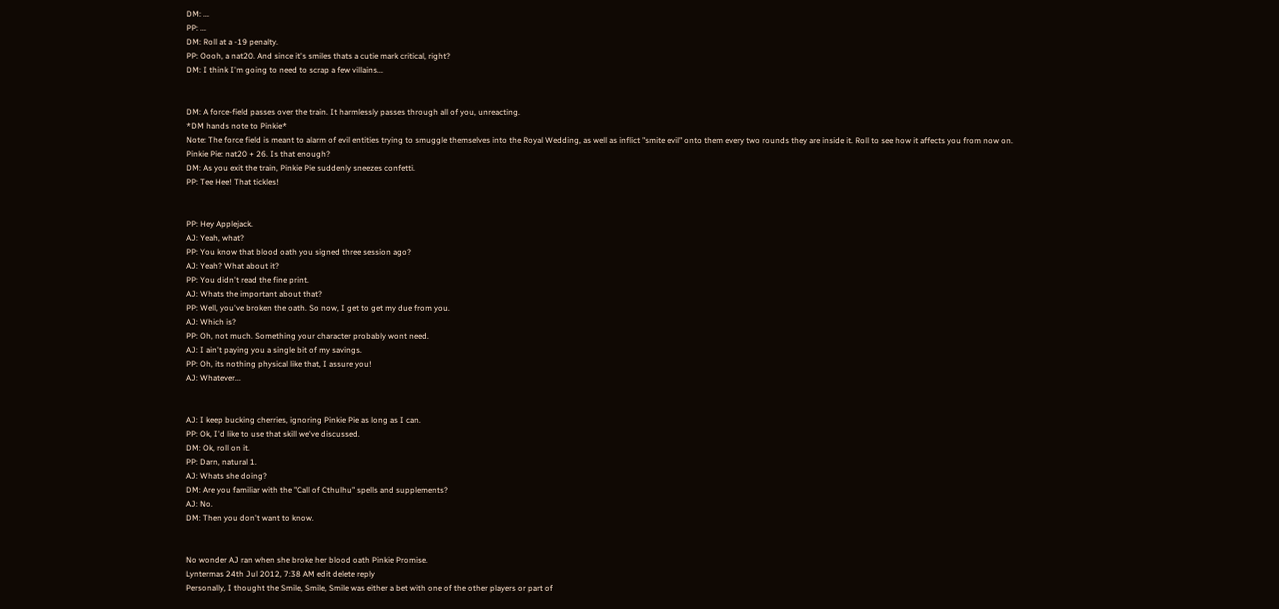DM: ...
PP: ...
DM: Roll at a -19 penalty.
PP: Oooh, a nat20. And since it's smiles thats a cutie mark critical, right?
DM: I think I'm going to need to scrap a few villains...


DM: A force-field passes over the train. It harmlessly passes through all of you, unreacting.
*DM hands note to Pinkie*
Note: The force field is meant to alarm of evil entities trying to smuggle themselves into the Royal Wedding, as well as inflict "smite evil" onto them every two rounds they are inside it. Roll to see how it affects you from now on.
Pinkie Pie: nat20 + 26. Is that enough?
DM: As you exit the train, Pinkie Pie suddenly sneezes confetti.
PP: Tee Hee! That tickles!


PP: Hey Applejack.
AJ: Yeah, what?
PP: You know that blood oath you signed three session ago?
AJ: Yeah? What about it?
PP: You didn't read the fine print.
AJ: Whats the important about that?
PP: Well, you've broken the oath. So now, I get to get my due from you.
AJ: Which is?
PP: Oh, not much. Something your character probably wont need.
AJ: I ain't paying you a single bit of my savings.
PP: Oh, its nothing physical like that, I assure you!
AJ: Whatever...


AJ: I keep bucking cherries, ignoring Pinkie Pie as long as I can.
PP: Ok, I'd like to use that skill we've discussed.
DM: Ok, roll on it.
PP: Darn, natural 1.
AJ: Whats she doing?
DM: Are you familiar with the "Call of Cthulhu" spells and supplements?
AJ: No.
DM: Then you don't want to know.


No wonder AJ ran when she broke her blood oath Pinkie Promise.
Lyntermas 24th Jul 2012, 7:38 AM edit delete reply
Personally, I thought the Smile, Smile, Smile was either a bet with one of the other players or part of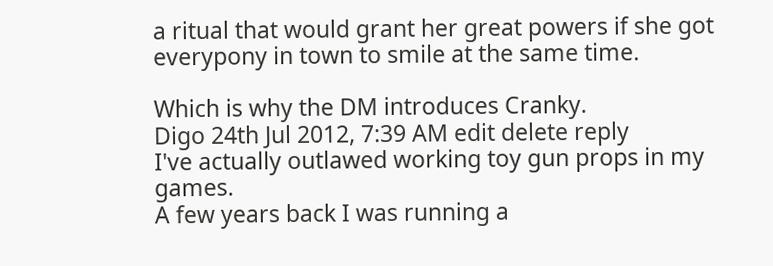a ritual that would grant her great powers if she got everypony in town to smile at the same time.

Which is why the DM introduces Cranky.
Digo 24th Jul 2012, 7:39 AM edit delete reply
I've actually outlawed working toy gun props in my games.
A few years back I was running a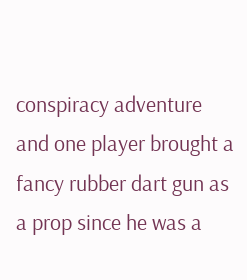conspiracy adventure and one player brought a fancy rubber dart gun as a prop since he was a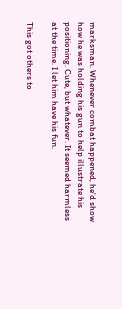marksman. Whenever combat happened, he'd show how he was holding his gun to help illustrate his positioning. Cute, but whatever. It seemed harmless at the time. I let him have his fun.

This got others to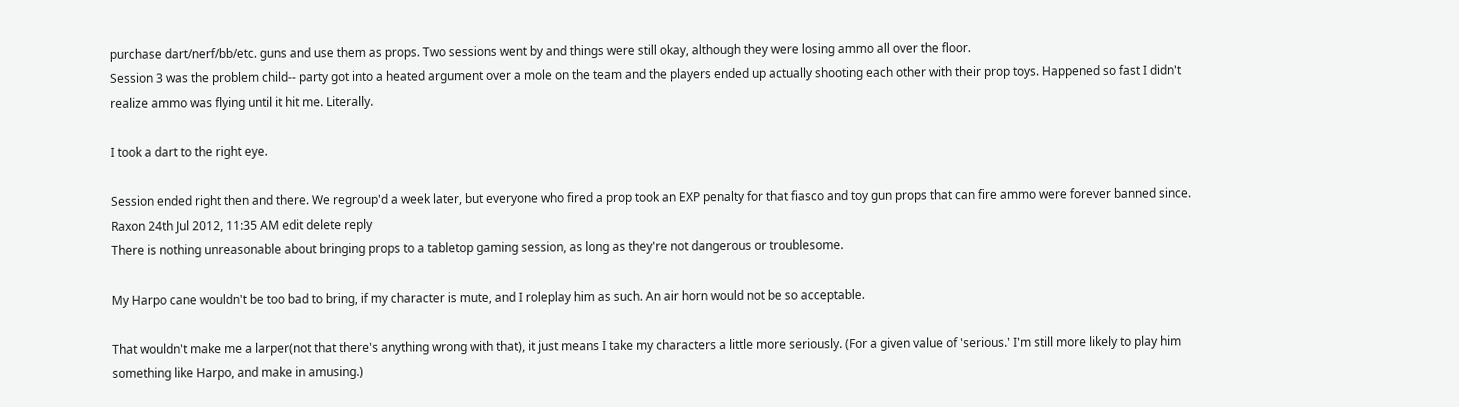purchase dart/nerf/bb/etc. guns and use them as props. Two sessions went by and things were still okay, although they were losing ammo all over the floor.
Session 3 was the problem child-- party got into a heated argument over a mole on the team and the players ended up actually shooting each other with their prop toys. Happened so fast I didn't realize ammo was flying until it hit me. Literally.

I took a dart to the right eye.

Session ended right then and there. We regroup'd a week later, but everyone who fired a prop took an EXP penalty for that fiasco and toy gun props that can fire ammo were forever banned since.
Raxon 24th Jul 2012, 11:35 AM edit delete reply
There is nothing unreasonable about bringing props to a tabletop gaming session, as long as they're not dangerous or troublesome.

My Harpo cane wouldn't be too bad to bring, if my character is mute, and I roleplay him as such. An air horn would not be so acceptable.

That wouldn't make me a larper(not that there's anything wrong with that), it just means I take my characters a little more seriously. (For a given value of 'serious.' I'm still more likely to play him something like Harpo, and make in amusing.)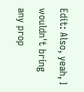Edit: Also, yeah, I wouldn't bring any prop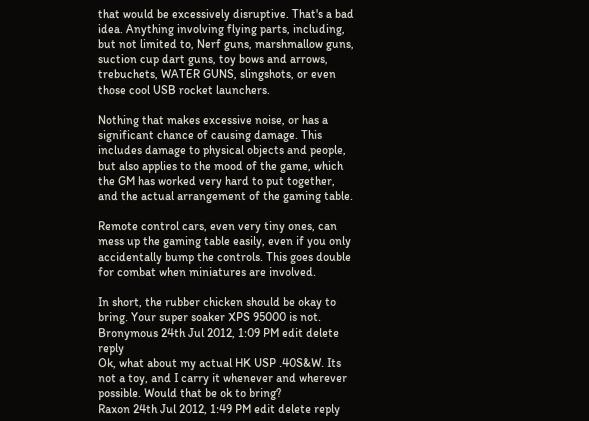that would be excessively disruptive. That's a bad idea. Anything involving flying parts, including, but not limited to, Nerf guns, marshmallow guns, suction cup dart guns, toy bows and arrows, trebuchets, WATER GUNS, slingshots, or even those cool USB rocket launchers.

Nothing that makes excessive noise, or has a significant chance of causing damage. This includes damage to physical objects and people, but also applies to the mood of the game, which the GM has worked very hard to put together, and the actual arrangement of the gaming table.

Remote control cars, even very tiny ones, can mess up the gaming table easily, even if you only accidentally bump the controls. This goes double for combat when miniatures are involved.

In short, the rubber chicken should be okay to bring. Your super soaker XPS 95000 is not.
Bronymous 24th Jul 2012, 1:09 PM edit delete reply
Ok, what about my actual HK USP .40S&W. Its not a toy, and I carry it whenever and wherever possible. Would that be ok to bring?
Raxon 24th Jul 2012, 1:49 PM edit delete reply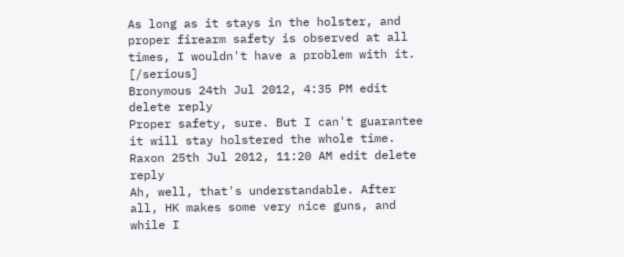As long as it stays in the holster, and proper firearm safety is observed at all times, I wouldn't have a problem with it. [/serious]
Bronymous 24th Jul 2012, 4:35 PM edit delete reply
Proper safety, sure. But I can't guarantee it will stay holstered the whole time.
Raxon 25th Jul 2012, 11:20 AM edit delete reply
Ah, well, that's understandable. After all, HK makes some very nice guns, and while I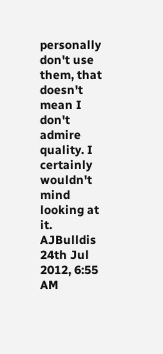personally don't use them, that doesn't mean I don't admire quality. I certainly wouldn't mind looking at it.
AJBulldis 24th Jul 2012, 6:55 AM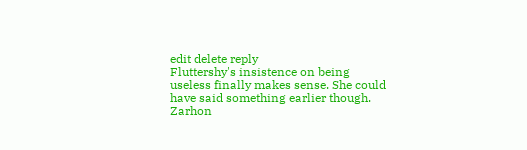edit delete reply
Fluttershy's insistence on being useless finally makes sense. She could have said something earlier though.
Zarhon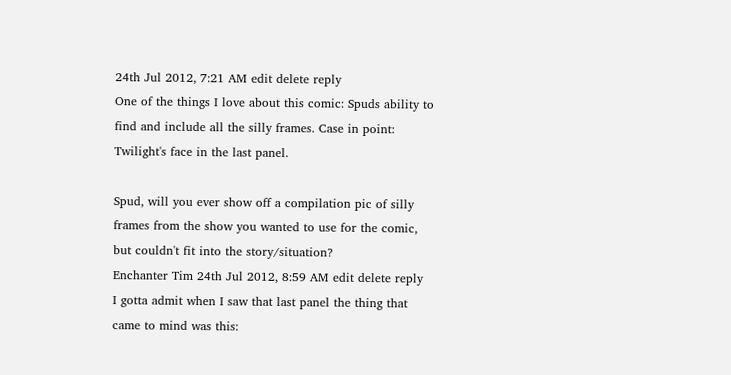24th Jul 2012, 7:21 AM edit delete reply
One of the things I love about this comic: Spuds ability to find and include all the silly frames. Case in point: Twilight's face in the last panel.

Spud, will you ever show off a compilation pic of silly frames from the show you wanted to use for the comic, but couldn't fit into the story/situation?
Enchanter Tim 24th Jul 2012, 8:59 AM edit delete reply
I gotta admit when I saw that last panel the thing that came to mind was this: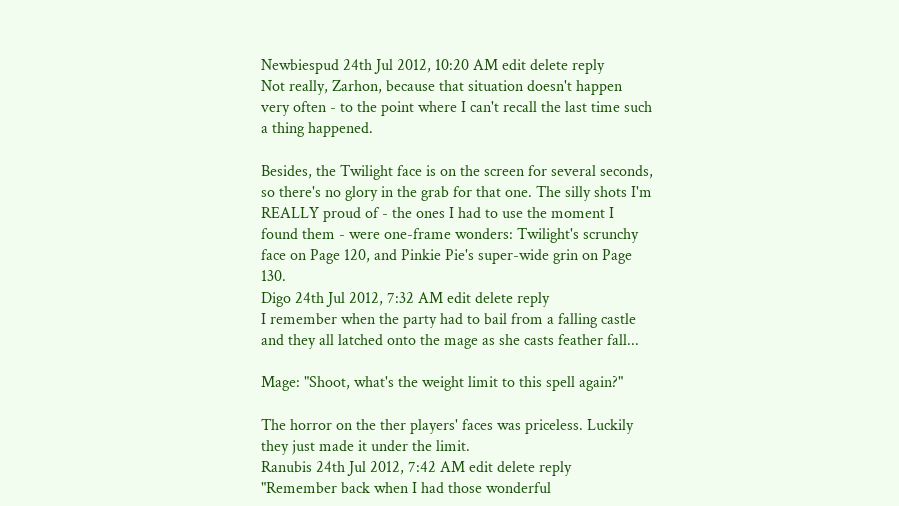Newbiespud 24th Jul 2012, 10:20 AM edit delete reply
Not really, Zarhon, because that situation doesn't happen very often - to the point where I can't recall the last time such a thing happened.

Besides, the Twilight face is on the screen for several seconds, so there's no glory in the grab for that one. The silly shots I'm REALLY proud of - the ones I had to use the moment I found them - were one-frame wonders: Twilight's scrunchy face on Page 120, and Pinkie Pie's super-wide grin on Page 130.
Digo 24th Jul 2012, 7:32 AM edit delete reply
I remember when the party had to bail from a falling castle and they all latched onto the mage as she casts feather fall...

Mage: "Shoot, what's the weight limit to this spell again?"

The horror on the ther players' faces was priceless. Luckily they just made it under the limit.
Ranubis 24th Jul 2012, 7:42 AM edit delete reply
"Remember back when I had those wonderful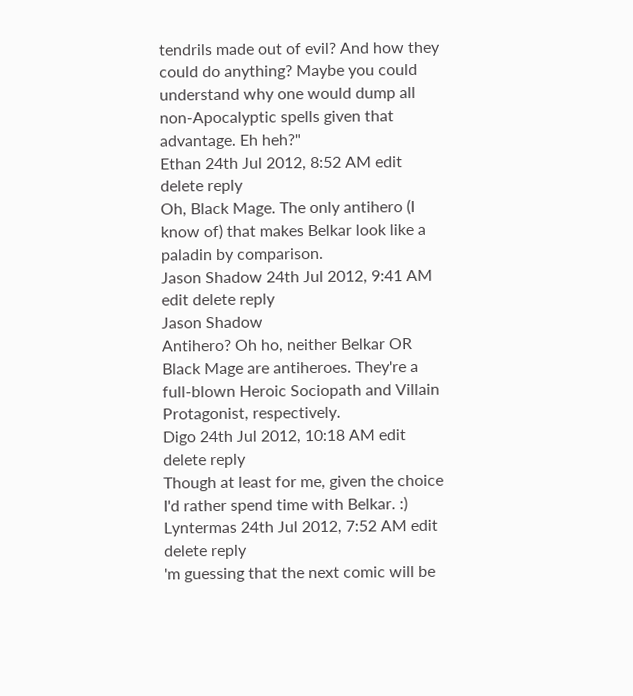tendrils made out of evil? And how they could do anything? Maybe you could understand why one would dump all non-Apocalyptic spells given that advantage. Eh heh?"
Ethan 24th Jul 2012, 8:52 AM edit delete reply
Oh, Black Mage. The only antihero (I know of) that makes Belkar look like a paladin by comparison.
Jason Shadow 24th Jul 2012, 9:41 AM edit delete reply
Jason Shadow
Antihero? Oh ho, neither Belkar OR Black Mage are antiheroes. They're a full-blown Heroic Sociopath and Villain Protagonist, respectively.
Digo 24th Jul 2012, 10:18 AM edit delete reply
Though at least for me, given the choice I'd rather spend time with Belkar. :)
Lyntermas 24th Jul 2012, 7:52 AM edit delete reply
'm guessing that the next comic will be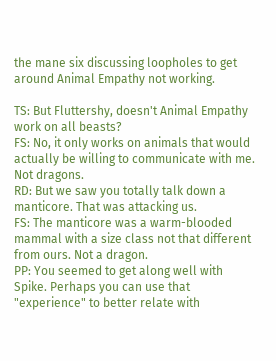the mane six discussing loopholes to get around Animal Empathy not working.

TS: But Fluttershy, doesn't Animal Empathy work on all beasts?
FS: No, it only works on animals that would actually be willing to communicate with me. Not dragons.
RD: But we saw you totally talk down a manticore. That was attacking us.
FS: The manticore was a warm-blooded mammal with a size class not that different from ours. Not a dragon.
PP: You seemed to get along well with Spike. Perhaps you can use that "experience" to better relate with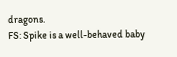dragons.
FS: Spike is a well-behaved baby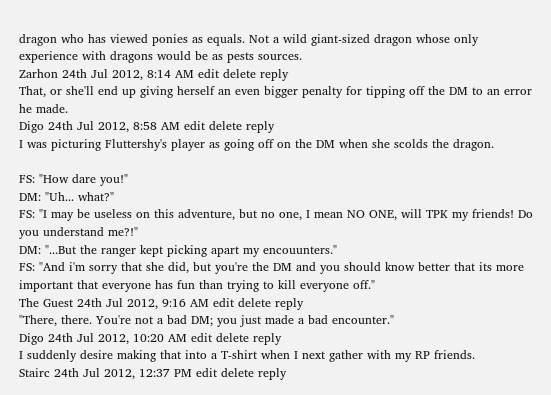dragon who has viewed ponies as equals. Not a wild giant-sized dragon whose only experience with dragons would be as pests sources.
Zarhon 24th Jul 2012, 8:14 AM edit delete reply
That, or she'll end up giving herself an even bigger penalty for tipping off the DM to an error he made.
Digo 24th Jul 2012, 8:58 AM edit delete reply
I was picturing Fluttershy's player as going off on the DM when she scolds the dragon.

FS: "How dare you!"
DM: "Uh... what?"
FS: "I may be useless on this adventure, but no one, I mean NO ONE, will TPK my friends! Do you understand me?!"
DM: "...But the ranger kept picking apart my encouunters."
FS: "And i'm sorry that she did, but you're the DM and you should know better that its more important that everyone has fun than trying to kill everyone off."
The Guest 24th Jul 2012, 9:16 AM edit delete reply
"There, there. You're not a bad DM; you just made a bad encounter."
Digo 24th Jul 2012, 10:20 AM edit delete reply
I suddenly desire making that into a T-shirt when I next gather with my RP friends.
Stairc 24th Jul 2012, 12:37 PM edit delete reply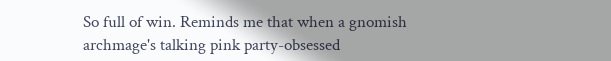So full of win. Reminds me that when a gnomish archmage's talking pink party-obsessed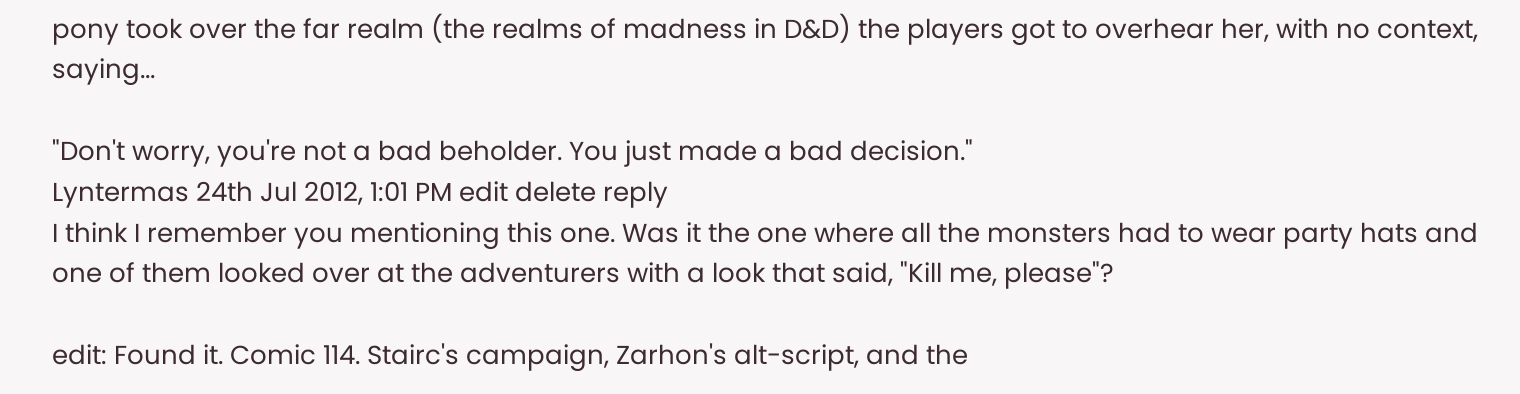pony took over the far realm (the realms of madness in D&D) the players got to overhear her, with no context, saying...

"Don't worry, you're not a bad beholder. You just made a bad decision."
Lyntermas 24th Jul 2012, 1:01 PM edit delete reply
I think I remember you mentioning this one. Was it the one where all the monsters had to wear party hats and one of them looked over at the adventurers with a look that said, "Kill me, please"?

edit: Found it. Comic 114. Stairc's campaign, Zarhon's alt-script, and the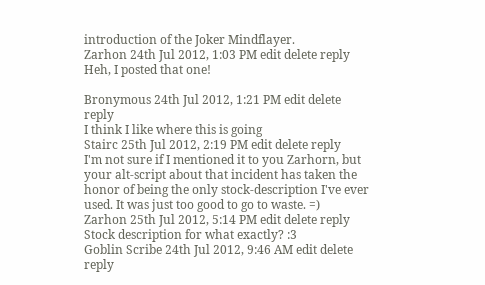introduction of the Joker Mindflayer.
Zarhon 24th Jul 2012, 1:03 PM edit delete reply
Heh, I posted that one!

Bronymous 24th Jul 2012, 1:21 PM edit delete reply
I think I like where this is going
Stairc 25th Jul 2012, 2:19 PM edit delete reply
I'm not sure if I mentioned it to you Zarhorn, but your alt-script about that incident has taken the honor of being the only stock-description I've ever used. It was just too good to go to waste. =)
Zarhon 25th Jul 2012, 5:14 PM edit delete reply
Stock description for what exactly? :3
Goblin Scribe 24th Jul 2012, 9:46 AM edit delete reply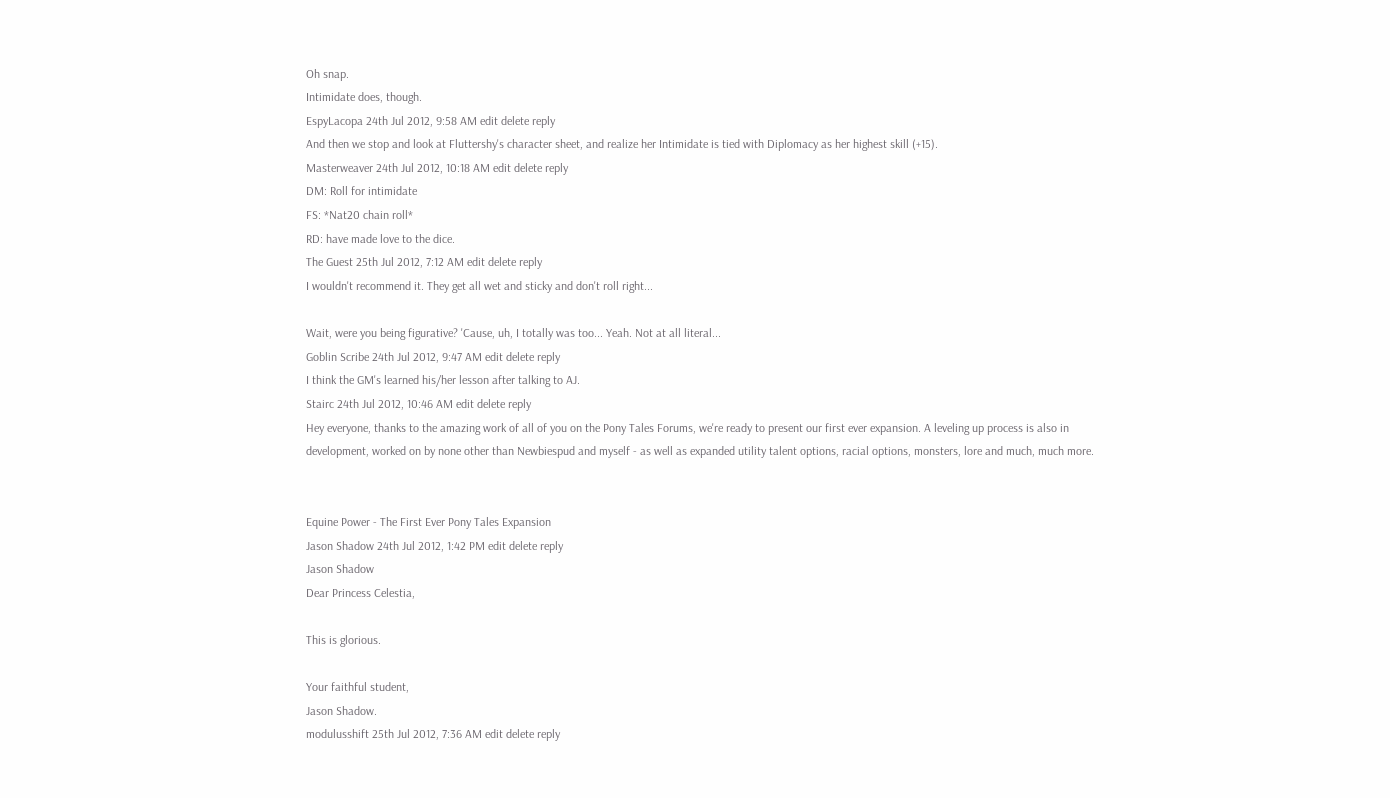Oh snap.
Intimidate does, though.
EspyLacopa 24th Jul 2012, 9:58 AM edit delete reply
And then we stop and look at Fluttershy's character sheet, and realize her Intimidate is tied with Diplomacy as her highest skill (+15).
Masterweaver 24th Jul 2012, 10:18 AM edit delete reply
DM: Roll for intimidate
FS: *Nat20 chain roll*
RD: have made love to the dice.
The Guest 25th Jul 2012, 7:12 AM edit delete reply
I wouldn't recommend it. They get all wet and sticky and don't roll right...

Wait, were you being figurative? 'Cause, uh, I totally was too... Yeah. Not at all literal...
Goblin Scribe 24th Jul 2012, 9:47 AM edit delete reply
I think the GM's learned his/her lesson after talking to AJ.
Stairc 24th Jul 2012, 10:46 AM edit delete reply
Hey everyone, thanks to the amazing work of all of you on the Pony Tales Forums, we're ready to present our first ever expansion. A leveling up process is also in development, worked on by none other than Newbiespud and myself - as well as expanded utility talent options, racial options, monsters, lore and much, much more.


Equine Power - The First Ever Pony Tales Expansion
Jason Shadow 24th Jul 2012, 1:42 PM edit delete reply
Jason Shadow
Dear Princess Celestia,

This is glorious.

Your faithful student,
Jason Shadow.
modulusshift 25th Jul 2012, 7:36 AM edit delete reply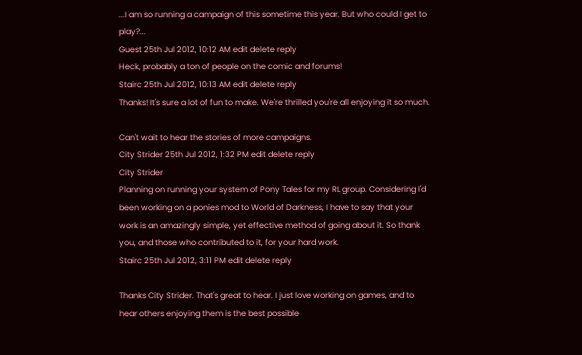...I am so running a campaign of this sometime this year. But who could I get to play?...
Guest 25th Jul 2012, 10:12 AM edit delete reply
Heck, probably a ton of people on the comic and forums!
Stairc 25th Jul 2012, 10:13 AM edit delete reply
Thanks! It's sure a lot of fun to make. We're thrilled you're all enjoying it so much.

Can't wait to hear the stories of more campaigns.
City Strider 25th Jul 2012, 1:32 PM edit delete reply
City Strider
Planning on running your system of Pony Tales for my RL group. Considering I'd been working on a ponies mod to World of Darkness, I have to say that your work is an amazingly simple, yet effective method of going about it. So thank you, and those who contributed to it, for your hard work.
Stairc 25th Jul 2012, 3:11 PM edit delete reply

Thanks City Strider. That's great to hear. I just love working on games, and to hear others enjoying them is the best possible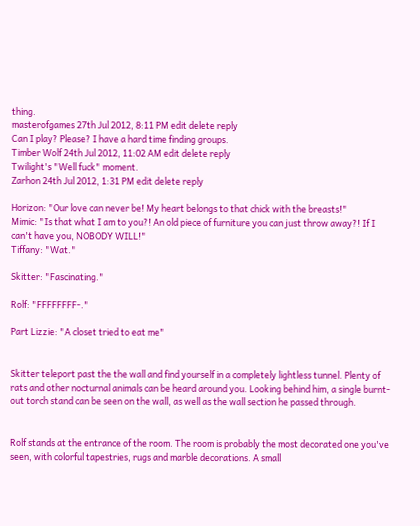thing.
masterofgames 27th Jul 2012, 8:11 PM edit delete reply
Can I play? Please? I have a hard time finding groups.
Timber Wolf 24th Jul 2012, 11:02 AM edit delete reply
Twilight's "Well fuck" moment.
Zarhon 24th Jul 2012, 1:31 PM edit delete reply

Horizon: "Our love can never be! My heart belongs to that chick with the breasts!"
Mimic: "Is that what I am to you?! An old piece of furniture you can just throw away?! If I can't have you, NOBODY WILL!"
Tiffany: "Wat."

Skitter: "Fascinating."

Rolf: "FFFFFFFF-."

Part Lizzie: "A closet tried to eat me"


Skitter teleport past the the wall and find yourself in a completely lightless tunnel. Plenty of rats and other nocturnal animals can be heard around you. Looking behind him, a single burnt-out torch stand can be seen on the wall, as well as the wall section he passed through.


Rolf stands at the entrance of the room. The room is probably the most decorated one you've seen, with colorful tapestries, rugs and marble decorations. A small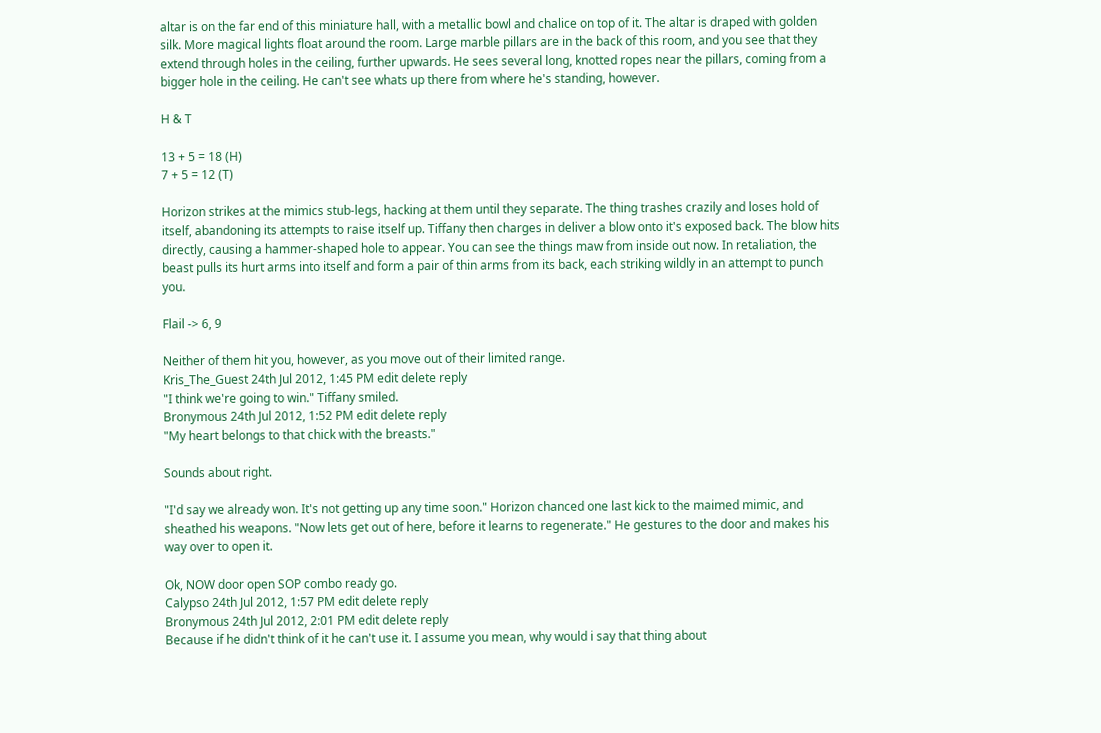altar is on the far end of this miniature hall, with a metallic bowl and chalice on top of it. The altar is draped with golden silk. More magical lights float around the room. Large marble pillars are in the back of this room, and you see that they extend through holes in the ceiling, further upwards. He sees several long, knotted ropes near the pillars, coming from a bigger hole in the ceiling. He can't see whats up there from where he's standing, however.

H & T

13 + 5 = 18 (H)
7 + 5 = 12 (T)

Horizon strikes at the mimics stub-legs, hacking at them until they separate. The thing trashes crazily and loses hold of itself, abandoning its attempts to raise itself up. Tiffany then charges in deliver a blow onto it's exposed back. The blow hits directly, causing a hammer-shaped hole to appear. You can see the things maw from inside out now. In retaliation, the beast pulls its hurt arms into itself and form a pair of thin arms from its back, each striking wildly in an attempt to punch you.

Flail -> 6, 9

Neither of them hit you, however, as you move out of their limited range.
Kris_The_Guest 24th Jul 2012, 1:45 PM edit delete reply
"I think we're going to win." Tiffany smiled.
Bronymous 24th Jul 2012, 1:52 PM edit delete reply
"My heart belongs to that chick with the breasts."

Sounds about right.

"I'd say we already won. It's not getting up any time soon." Horizon chanced one last kick to the maimed mimic, and sheathed his weapons. "Now lets get out of here, before it learns to regenerate." He gestures to the door and makes his way over to open it.

Ok, NOW door open SOP combo ready go.
Calypso 24th Jul 2012, 1:57 PM edit delete reply
Bronymous 24th Jul 2012, 2:01 PM edit delete reply
Because if he didn't think of it he can't use it. I assume you mean, why would i say that thing about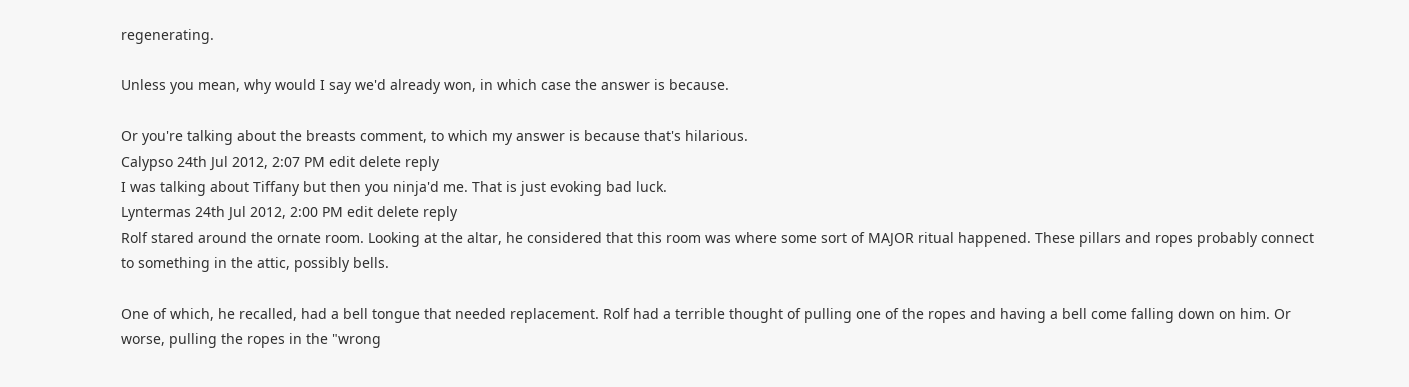regenerating.

Unless you mean, why would I say we'd already won, in which case the answer is because.

Or you're talking about the breasts comment, to which my answer is because that's hilarious.
Calypso 24th Jul 2012, 2:07 PM edit delete reply
I was talking about Tiffany but then you ninja'd me. That is just evoking bad luck.
Lyntermas 24th Jul 2012, 2:00 PM edit delete reply
Rolf stared around the ornate room. Looking at the altar, he considered that this room was where some sort of MAJOR ritual happened. These pillars and ropes probably connect to something in the attic, possibly bells.

One of which, he recalled, had a bell tongue that needed replacement. Rolf had a terrible thought of pulling one of the ropes and having a bell come falling down on him. Or worse, pulling the ropes in the "wrong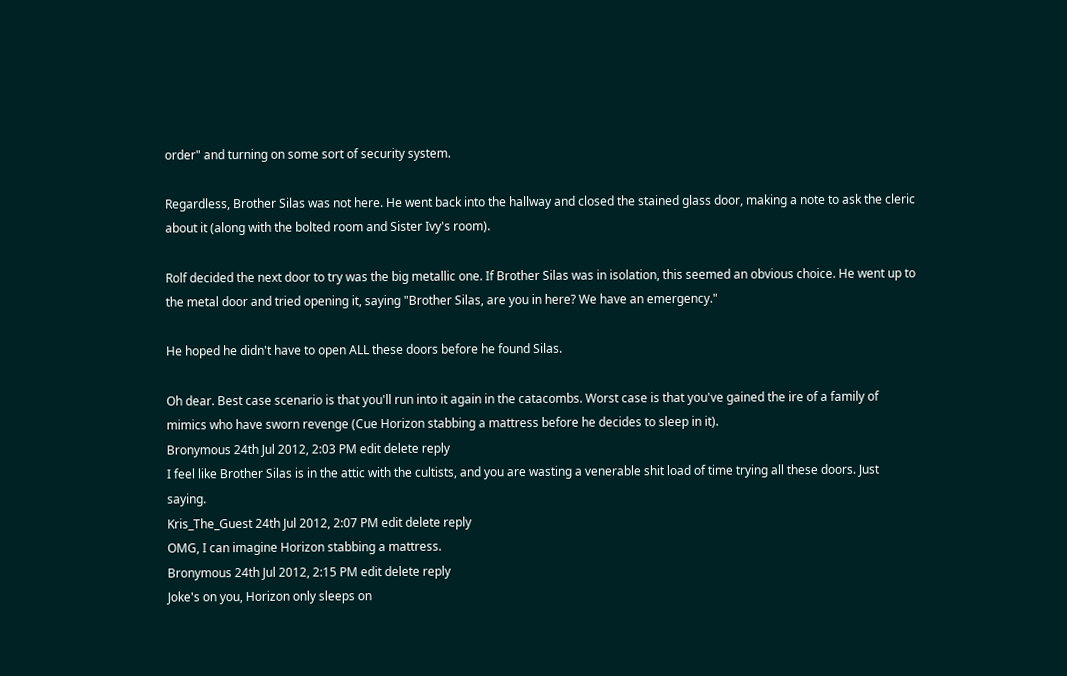order" and turning on some sort of security system.

Regardless, Brother Silas was not here. He went back into the hallway and closed the stained glass door, making a note to ask the cleric about it (along with the bolted room and Sister Ivy's room).

Rolf decided the next door to try was the big metallic one. If Brother Silas was in isolation, this seemed an obvious choice. He went up to the metal door and tried opening it, saying "Brother Silas, are you in here? We have an emergency."

He hoped he didn't have to open ALL these doors before he found Silas.

Oh dear. Best case scenario is that you'll run into it again in the catacombs. Worst case is that you've gained the ire of a family of mimics who have sworn revenge (Cue Horizon stabbing a mattress before he decides to sleep in it).
Bronymous 24th Jul 2012, 2:03 PM edit delete reply
I feel like Brother Silas is in the attic with the cultists, and you are wasting a venerable shit load of time trying all these doors. Just saying.
Kris_The_Guest 24th Jul 2012, 2:07 PM edit delete reply
OMG, I can imagine Horizon stabbing a mattress.
Bronymous 24th Jul 2012, 2:15 PM edit delete reply
Joke's on you, Horizon only sleeps on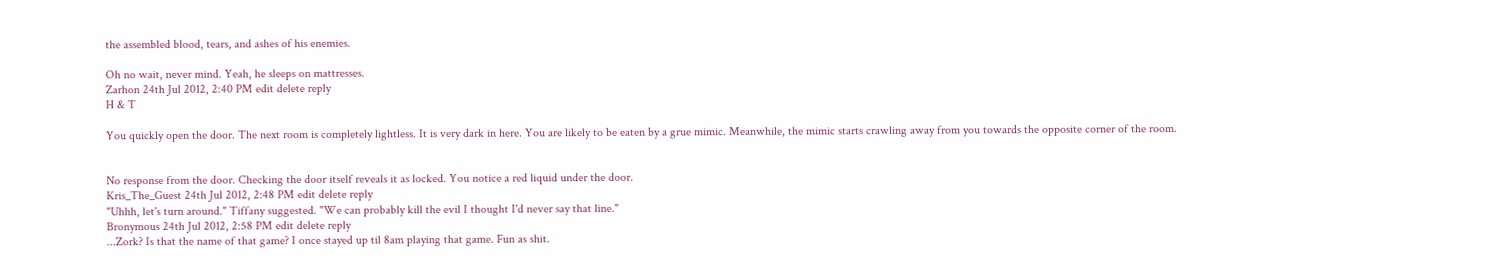the assembled blood, tears, and ashes of his enemies.

Oh no wait, never mind. Yeah, he sleeps on mattresses.
Zarhon 24th Jul 2012, 2:40 PM edit delete reply
H & T

You quickly open the door. The next room is completely lightless. It is very dark in here. You are likely to be eaten by a grue mimic. Meanwhile, the mimic starts crawling away from you towards the opposite corner of the room.


No response from the door. Checking the door itself reveals it as locked. You notice a red liquid under the door.
Kris_The_Guest 24th Jul 2012, 2:48 PM edit delete reply
"Uhhh, let's turn around." Tiffany suggested. "We can probably kill the evil I thought I'd never say that line."
Bronymous 24th Jul 2012, 2:58 PM edit delete reply
...Zork? Is that the name of that game? I once stayed up til 8am playing that game. Fun as shit.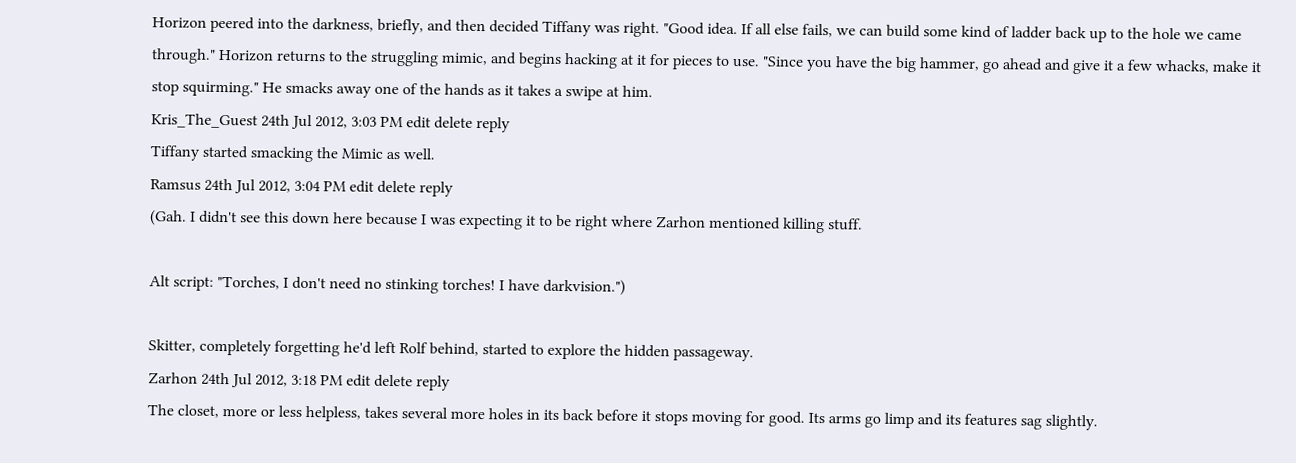Horizon peered into the darkness, briefly, and then decided Tiffany was right. "Good idea. If all else fails, we can build some kind of ladder back up to the hole we came through." Horizon returns to the struggling mimic, and begins hacking at it for pieces to use. "Since you have the big hammer, go ahead and give it a few whacks, make it stop squirming." He smacks away one of the hands as it takes a swipe at him.
Kris_The_Guest 24th Jul 2012, 3:03 PM edit delete reply
Tiffany started smacking the Mimic as well.
Ramsus 24th Jul 2012, 3:04 PM edit delete reply
(Gah. I didn't see this down here because I was expecting it to be right where Zarhon mentioned killing stuff.

Alt script: "Torches, I don't need no stinking torches! I have darkvision.")

Skitter, completely forgetting he'd left Rolf behind, started to explore the hidden passageway.
Zarhon 24th Jul 2012, 3:18 PM edit delete reply
The closet, more or less helpless, takes several more holes in its back before it stops moving for good. Its arms go limp and its features sag slightly.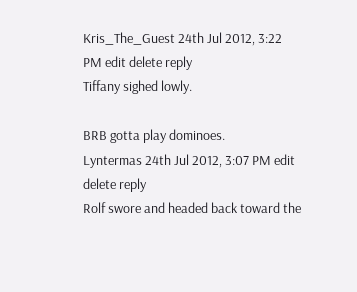Kris_The_Guest 24th Jul 2012, 3:22 PM edit delete reply
Tiffany sighed lowly.

BRB gotta play dominoes.
Lyntermas 24th Jul 2012, 3:07 PM edit delete reply
Rolf swore and headed back toward the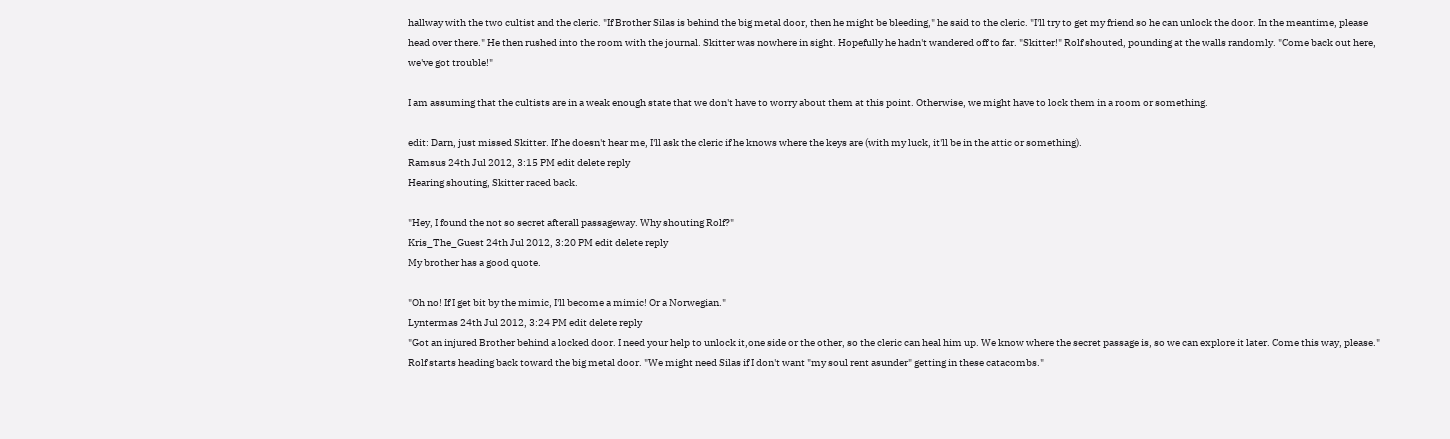hallway with the two cultist and the cleric. "If Brother Silas is behind the big metal door, then he might be bleeding," he said to the cleric. "I'll try to get my friend so he can unlock the door. In the meantime, please head over there." He then rushed into the room with the journal. Skitter was nowhere in sight. Hopefully he hadn't wandered off to far. "Skitter!" Rolf shouted, pounding at the walls randomly. "Come back out here, we've got trouble!"

I am assuming that the cultists are in a weak enough state that we don't have to worry about them at this point. Otherwise, we might have to lock them in a room or something.

edit: Darn, just missed Skitter. If he doesn't hear me, I'll ask the cleric if he knows where the keys are (with my luck, it'll be in the attic or something).
Ramsus 24th Jul 2012, 3:15 PM edit delete reply
Hearing shouting, Skitter raced back.

"Hey, I found the not so secret afterall passageway. Why shouting Rolf?"
Kris_The_Guest 24th Jul 2012, 3:20 PM edit delete reply
My brother has a good quote.

"Oh no! If I get bit by the mimic, I'll become a mimic! Or a Norwegian."
Lyntermas 24th Jul 2012, 3:24 PM edit delete reply
"Got an injured Brother behind a locked door. I need your help to unlock it,one side or the other, so the cleric can heal him up. We know where the secret passage is, so we can explore it later. Come this way, please." Rolf starts heading back toward the big metal door. "We might need Silas if I don't want "my soul rent asunder" getting in these catacombs."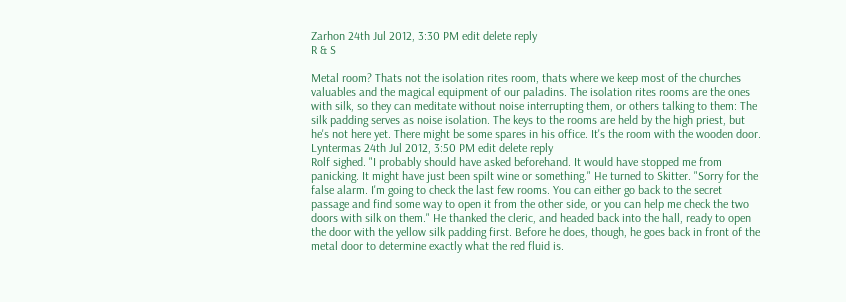Zarhon 24th Jul 2012, 3:30 PM edit delete reply
R & S

Metal room? Thats not the isolation rites room, thats where we keep most of the churches valuables and the magical equipment of our paladins. The isolation rites rooms are the ones with silk, so they can meditate without noise interrupting them, or others talking to them: The silk padding serves as noise isolation. The keys to the rooms are held by the high priest, but he's not here yet. There might be some spares in his office. It's the room with the wooden door.
Lyntermas 24th Jul 2012, 3:50 PM edit delete reply
Rolf sighed. "I probably should have asked beforehand. It would have stopped me from panicking. It might have just been spilt wine or something." He turned to Skitter. "Sorry for the false alarm. I'm going to check the last few rooms. You can either go back to the secret passage and find some way to open it from the other side, or you can help me check the two doors with silk on them." He thanked the cleric, and headed back into the hall, ready to open the door with the yellow silk padding first. Before he does, though, he goes back in front of the metal door to determine exactly what the red fluid is.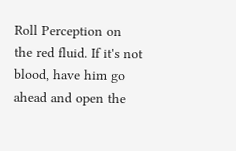Roll Perception on the red fluid. If it's not blood, have him go ahead and open the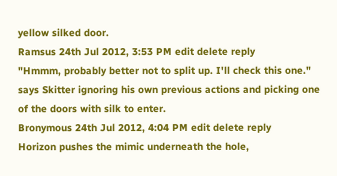yellow silked door.
Ramsus 24th Jul 2012, 3:53 PM edit delete reply
"Hmmm, probably better not to split up. I'll check this one." says Skitter ignoring his own previous actions and picking one of the doors with silk to enter.
Bronymous 24th Jul 2012, 4:04 PM edit delete reply
Horizon pushes the mimic underneath the hole,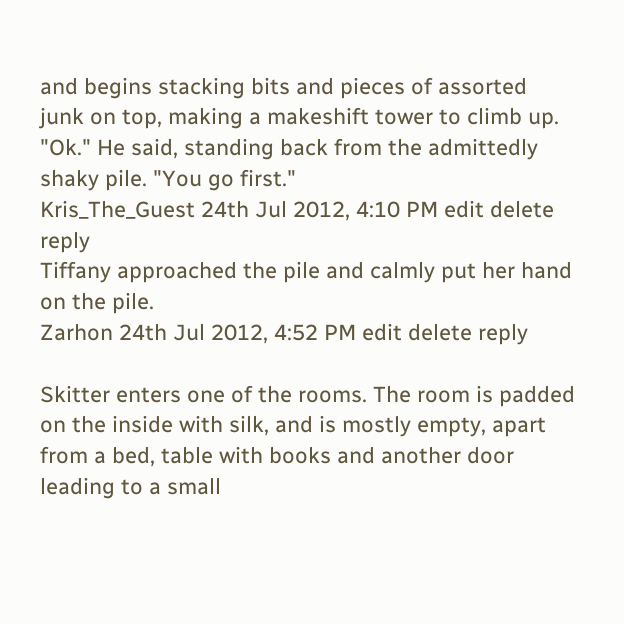and begins stacking bits and pieces of assorted junk on top, making a makeshift tower to climb up. "Ok." He said, standing back from the admittedly shaky pile. "You go first."
Kris_The_Guest 24th Jul 2012, 4:10 PM edit delete reply
Tiffany approached the pile and calmly put her hand on the pile.
Zarhon 24th Jul 2012, 4:52 PM edit delete reply

Skitter enters one of the rooms. The room is padded on the inside with silk, and is mostly empty, apart from a bed, table with books and another door leading to a small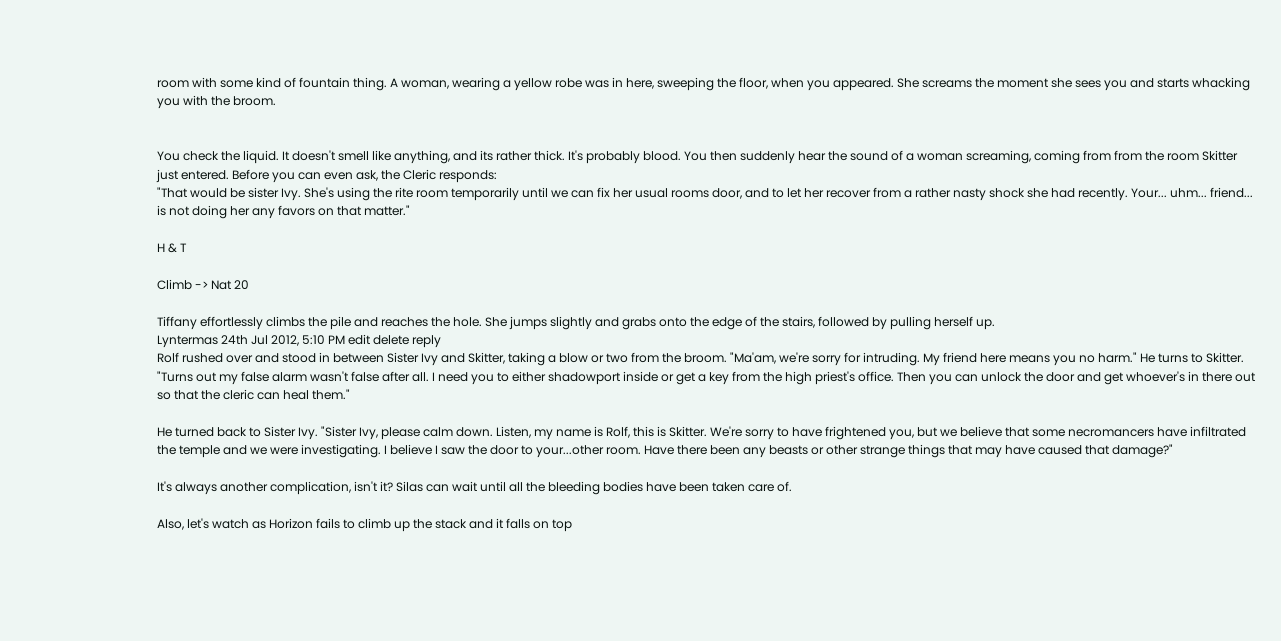room with some kind of fountain thing. A woman, wearing a yellow robe was in here, sweeping the floor, when you appeared. She screams the moment she sees you and starts whacking you with the broom.


You check the liquid. It doesn't smell like anything, and its rather thick. It's probably blood. You then suddenly hear the sound of a woman screaming, coming from from the room Skitter just entered. Before you can even ask, the Cleric responds:
"That would be sister Ivy. She's using the rite room temporarily until we can fix her usual rooms door, and to let her recover from a rather nasty shock she had recently. Your... uhm... friend... is not doing her any favors on that matter."

H & T

Climb -> Nat 20

Tiffany effortlessly climbs the pile and reaches the hole. She jumps slightly and grabs onto the edge of the stairs, followed by pulling herself up.
Lyntermas 24th Jul 2012, 5:10 PM edit delete reply
Rolf rushed over and stood in between Sister Ivy and Skitter, taking a blow or two from the broom. "Ma'am, we're sorry for intruding. My friend here means you no harm." He turns to Skitter. "Turns out my false alarm wasn't false after all. I need you to either shadowport inside or get a key from the high priest's office. Then you can unlock the door and get whoever's in there out so that the cleric can heal them."

He turned back to Sister Ivy. "Sister Ivy, please calm down. Listen, my name is Rolf, this is Skitter. We're sorry to have frightened you, but we believe that some necromancers have infiltrated the temple and we were investigating. I believe I saw the door to your...other room. Have there been any beasts or other strange things that may have caused that damage?"

It's always another complication, isn't it? Silas can wait until all the bleeding bodies have been taken care of.

Also, let's watch as Horizon fails to climb up the stack and it falls on top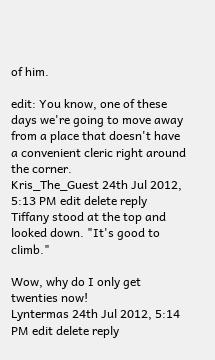of him.

edit: You know, one of these days we're going to move away from a place that doesn't have a convenient cleric right around the corner.
Kris_The_Guest 24th Jul 2012, 5:13 PM edit delete reply
Tiffany stood at the top and looked down. "It's good to climb."

Wow, why do I only get twenties now!
Lyntermas 24th Jul 2012, 5:14 PM edit delete reply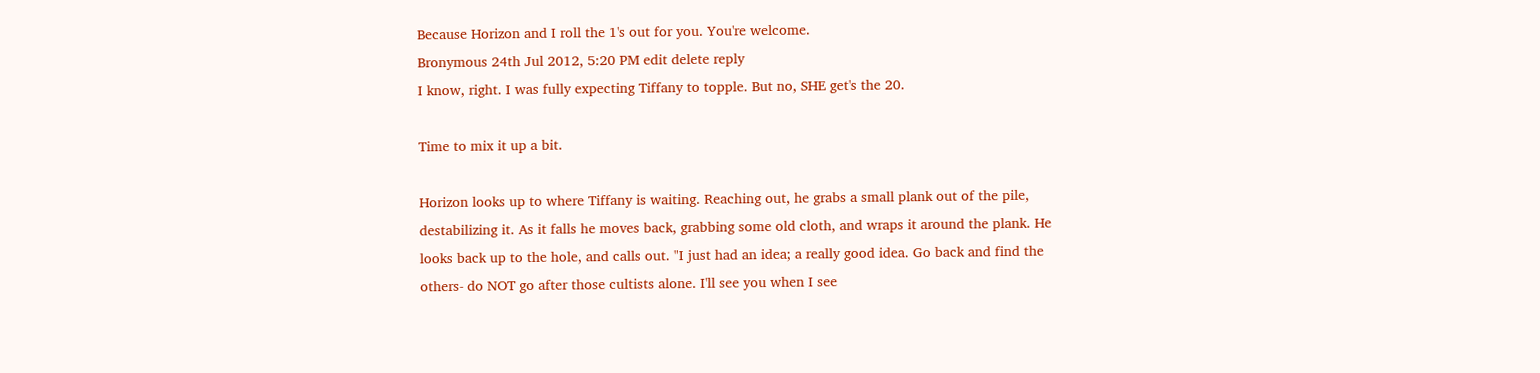Because Horizon and I roll the 1's out for you. You're welcome.
Bronymous 24th Jul 2012, 5:20 PM edit delete reply
I know, right. I was fully expecting Tiffany to topple. But no, SHE get's the 20.

Time to mix it up a bit.

Horizon looks up to where Tiffany is waiting. Reaching out, he grabs a small plank out of the pile, destabilizing it. As it falls he moves back, grabbing some old cloth, and wraps it around the plank. He looks back up to the hole, and calls out. "I just had an idea; a really good idea. Go back and find the others- do NOT go after those cultists alone. I'll see you when I see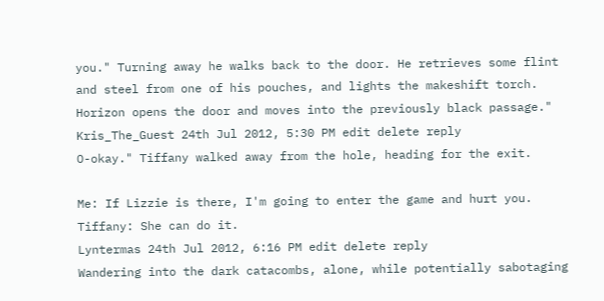you." Turning away he walks back to the door. He retrieves some flint and steel from one of his pouches, and lights the makeshift torch. Horizon opens the door and moves into the previously black passage."
Kris_The_Guest 24th Jul 2012, 5:30 PM edit delete reply
O-okay." Tiffany walked away from the hole, heading for the exit.

Me: If Lizzie is there, I'm going to enter the game and hurt you.
Tiffany: She can do it.
Lyntermas 24th Jul 2012, 6:16 PM edit delete reply
Wandering into the dark catacombs, alone, while potentially sabotaging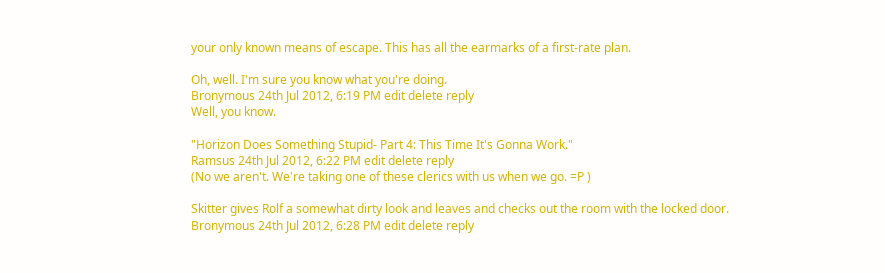your only known means of escape. This has all the earmarks of a first-rate plan.

Oh, well. I'm sure you know what you're doing.
Bronymous 24th Jul 2012, 6:19 PM edit delete reply
Well, you know.

"Horizon Does Something Stupid- Part 4: This Time It's Gonna Work."
Ramsus 24th Jul 2012, 6:22 PM edit delete reply
(No we aren't. We're taking one of these clerics with us when we go. =P )

Skitter gives Rolf a somewhat dirty look and leaves and checks out the room with the locked door.
Bronymous 24th Jul 2012, 6:28 PM edit delete reply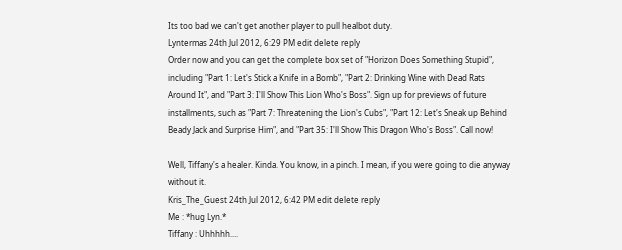Its too bad we can't get another player to pull healbot duty.
Lyntermas 24th Jul 2012, 6:29 PM edit delete reply
Order now and you can get the complete box set of "Horizon Does Something Stupid", including "Part 1: Let's Stick a Knife in a Bomb", "Part 2: Drinking Wine with Dead Rats Around It", and "Part 3: I'll Show This Lion Who's Boss". Sign up for previews of future installments, such as "Part 7: Threatening the Lion's Cubs", "Part 12: Let's Sneak up Behind Beady Jack and Surprise Him", and "Part 35: I'll Show This Dragon Who's Boss". Call now!

Well, Tiffany's a healer. Kinda. You know, in a pinch. I mean, if you were going to die anyway without it.
Kris_The_Guest 24th Jul 2012, 6:42 PM edit delete reply
Me : *hug Lyn.*
Tiffany : Uhhhhh....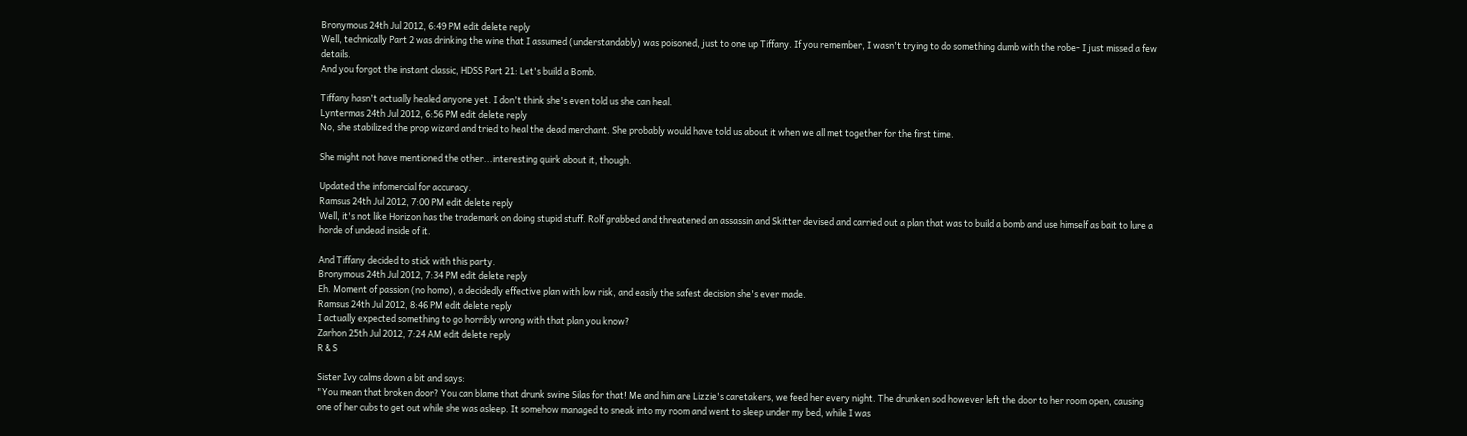Bronymous 24th Jul 2012, 6:49 PM edit delete reply
Well, technically Part 2 was drinking the wine that I assumed (understandably) was poisoned, just to one up Tiffany. If you remember, I wasn't trying to do something dumb with the robe- I just missed a few details.
And you forgot the instant classic, HDSS Part 21: Let's build a Bomb.

Tiffany hasn't actually healed anyone yet. I don't think she's even told us she can heal.
Lyntermas 24th Jul 2012, 6:56 PM edit delete reply
No, she stabilized the prop wizard and tried to heal the dead merchant. She probably would have told us about it when we all met together for the first time.

She might not have mentioned the other...interesting quirk about it, though.

Updated the infomercial for accuracy.
Ramsus 24th Jul 2012, 7:00 PM edit delete reply
Well, it's not like Horizon has the trademark on doing stupid stuff. Rolf grabbed and threatened an assassin and Skitter devised and carried out a plan that was to build a bomb and use himself as bait to lure a horde of undead inside of it.

And Tiffany decided to stick with this party.
Bronymous 24th Jul 2012, 7:34 PM edit delete reply
Eh. Moment of passion (no homo), a decidedly effective plan with low risk, and easily the safest decision she's ever made.
Ramsus 24th Jul 2012, 8:46 PM edit delete reply
I actually expected something to go horribly wrong with that plan you know?
Zarhon 25th Jul 2012, 7:24 AM edit delete reply
R & S

Sister Ivy calms down a bit and says:
"You mean that broken door? You can blame that drunk swine Silas for that! Me and him are Lizzie's caretakers, we feed her every night. The drunken sod however left the door to her room open, causing one of her cubs to get out while she was asleep. It somehow managed to sneak into my room and went to sleep under my bed, while I was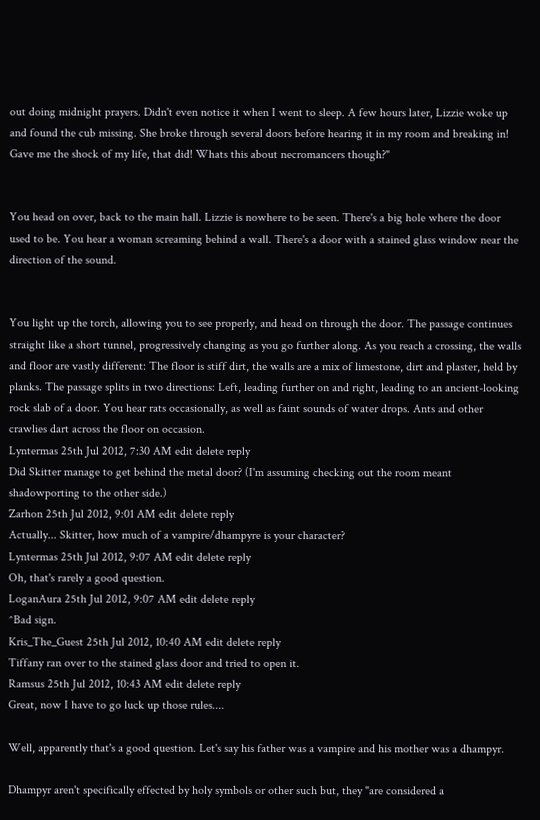out doing midnight prayers. Didn't even notice it when I went to sleep. A few hours later, Lizzie woke up and found the cub missing. She broke through several doors before hearing it in my room and breaking in! Gave me the shock of my life, that did! Whats this about necromancers though?"


You head on over, back to the main hall. Lizzie is nowhere to be seen. There's a big hole where the door used to be. You hear a woman screaming behind a wall. There's a door with a stained glass window near the direction of the sound.


You light up the torch, allowing you to see properly, and head on through the door. The passage continues straight like a short tunnel, progressively changing as you go further along. As you reach a crossing, the walls and floor are vastly different: The floor is stiff dirt, the walls are a mix of limestone, dirt and plaster, held by planks. The passage splits in two directions: Left, leading further on and right, leading to an ancient-looking rock slab of a door. You hear rats occasionally, as well as faint sounds of water drops. Ants and other crawlies dart across the floor on occasion.
Lyntermas 25th Jul 2012, 7:30 AM edit delete reply
Did Skitter manage to get behind the metal door? (I'm assuming checking out the room meant shadowporting to the other side.)
Zarhon 25th Jul 2012, 9:01 AM edit delete reply
Actually... Skitter, how much of a vampire/dhampyre is your character?
Lyntermas 25th Jul 2012, 9:07 AM edit delete reply
Oh, that's rarely a good question.
LoganAura 25th Jul 2012, 9:07 AM edit delete reply
^Bad sign.
Kris_The_Guest 25th Jul 2012, 10:40 AM edit delete reply
Tiffany ran over to the stained glass door and tried to open it.
Ramsus 25th Jul 2012, 10:43 AM edit delete reply
Great, now I have to go luck up those rules....

Well, apparently that's a good question. Let's say his father was a vampire and his mother was a dhampyr.

Dhampyr aren't specifically effected by holy symbols or other such but, they "are considered a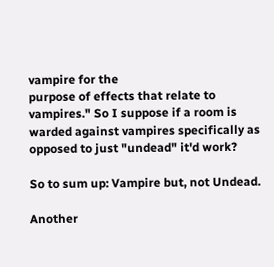vampire for the
purpose of effects that relate to vampires." So I suppose if a room is warded against vampires specifically as opposed to just "undead" it'd work?

So to sum up: Vampire but, not Undead.

Another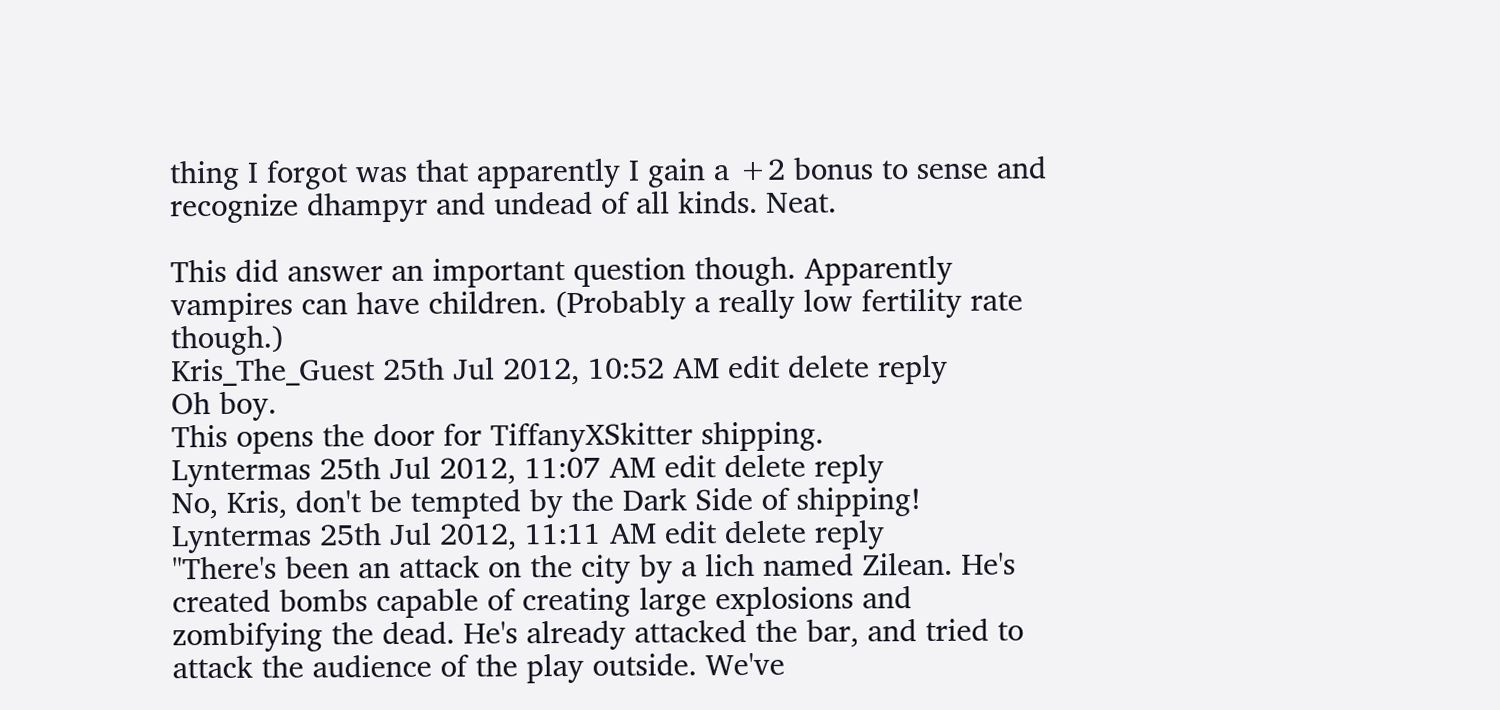thing I forgot was that apparently I gain a +2 bonus to sense and recognize dhampyr and undead of all kinds. Neat.

This did answer an important question though. Apparently vampires can have children. (Probably a really low fertility rate though.)
Kris_The_Guest 25th Jul 2012, 10:52 AM edit delete reply
Oh boy.
This opens the door for TiffanyXSkitter shipping.
Lyntermas 25th Jul 2012, 11:07 AM edit delete reply
No, Kris, don't be tempted by the Dark Side of shipping!
Lyntermas 25th Jul 2012, 11:11 AM edit delete reply
"There's been an attack on the city by a lich named Zilean. He's created bombs capable of creating large explosions and zombifying the dead. He's already attacked the bar, and tried to attack the audience of the play outside. We've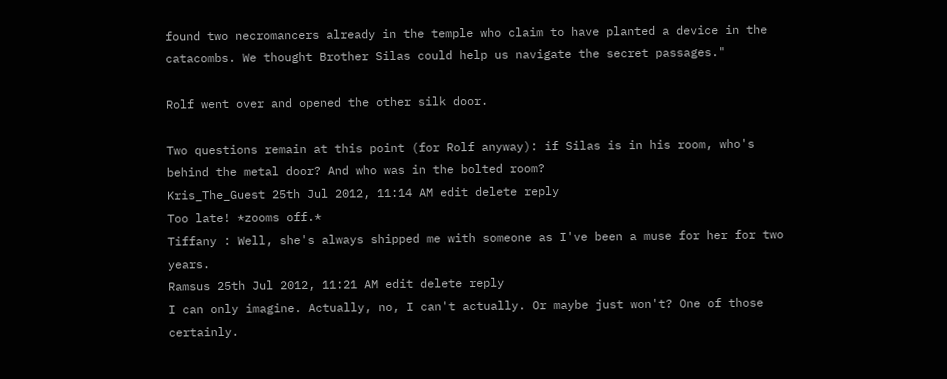found two necromancers already in the temple who claim to have planted a device in the catacombs. We thought Brother Silas could help us navigate the secret passages."

Rolf went over and opened the other silk door.

Two questions remain at this point (for Rolf anyway): if Silas is in his room, who's behind the metal door? And who was in the bolted room?
Kris_The_Guest 25th Jul 2012, 11:14 AM edit delete reply
Too late! *zooms off.*
Tiffany : Well, she's always shipped me with someone as I've been a muse for her for two years.
Ramsus 25th Jul 2012, 11:21 AM edit delete reply
I can only imagine. Actually, no, I can't actually. Or maybe just won't? One of those certainly.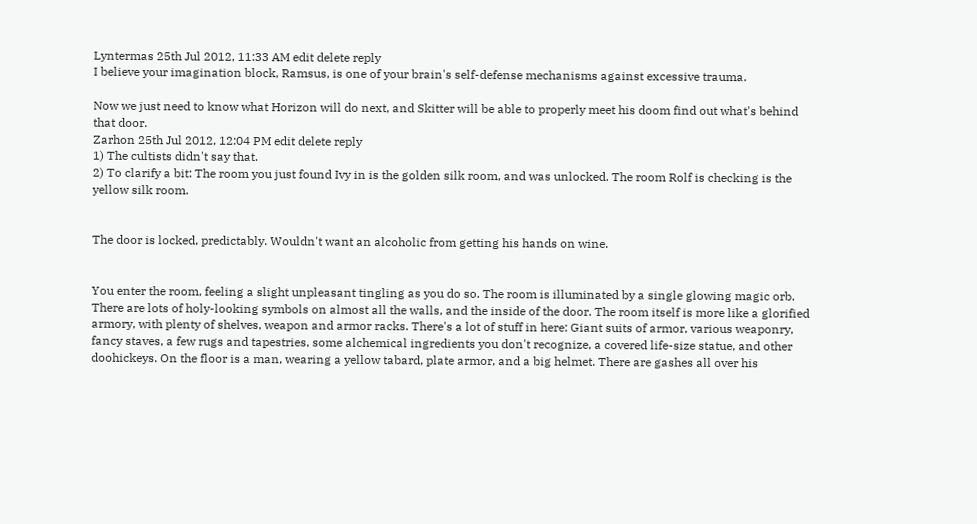Lyntermas 25th Jul 2012, 11:33 AM edit delete reply
I believe your imagination block, Ramsus, is one of your brain's self-defense mechanisms against excessive trauma.

Now we just need to know what Horizon will do next, and Skitter will be able to properly meet his doom find out what's behind that door.
Zarhon 25th Jul 2012, 12:04 PM edit delete reply
1) The cultists didn't say that.
2) To clarify a bit: The room you just found Ivy in is the golden silk room, and was unlocked. The room Rolf is checking is the yellow silk room.


The door is locked, predictably. Wouldn't want an alcoholic from getting his hands on wine.


You enter the room, feeling a slight unpleasant tingling as you do so. The room is illuminated by a single glowing magic orb. There are lots of holy-looking symbols on almost all the walls, and the inside of the door. The room itself is more like a glorified armory, with plenty of shelves, weapon and armor racks. There's a lot of stuff in here: Giant suits of armor, various weaponry, fancy staves, a few rugs and tapestries, some alchemical ingredients you don't recognize, a covered life-size statue, and other doohickeys. On the floor is a man, wearing a yellow tabard, plate armor, and a big helmet. There are gashes all over his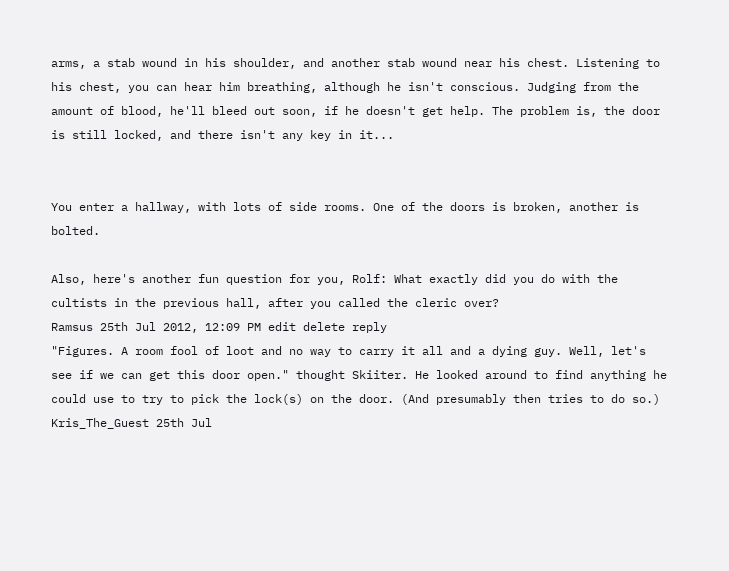arms, a stab wound in his shoulder, and another stab wound near his chest. Listening to his chest, you can hear him breathing, although he isn't conscious. Judging from the amount of blood, he'll bleed out soon, if he doesn't get help. The problem is, the door is still locked, and there isn't any key in it...


You enter a hallway, with lots of side rooms. One of the doors is broken, another is bolted.

Also, here's another fun question for you, Rolf: What exactly did you do with the cultists in the previous hall, after you called the cleric over?
Ramsus 25th Jul 2012, 12:09 PM edit delete reply
"Figures. A room fool of loot and no way to carry it all and a dying guy. Well, let's see if we can get this door open." thought Skiiter. He looked around to find anything he could use to try to pick the lock(s) on the door. (And presumably then tries to do so.)
Kris_The_Guest 25th Jul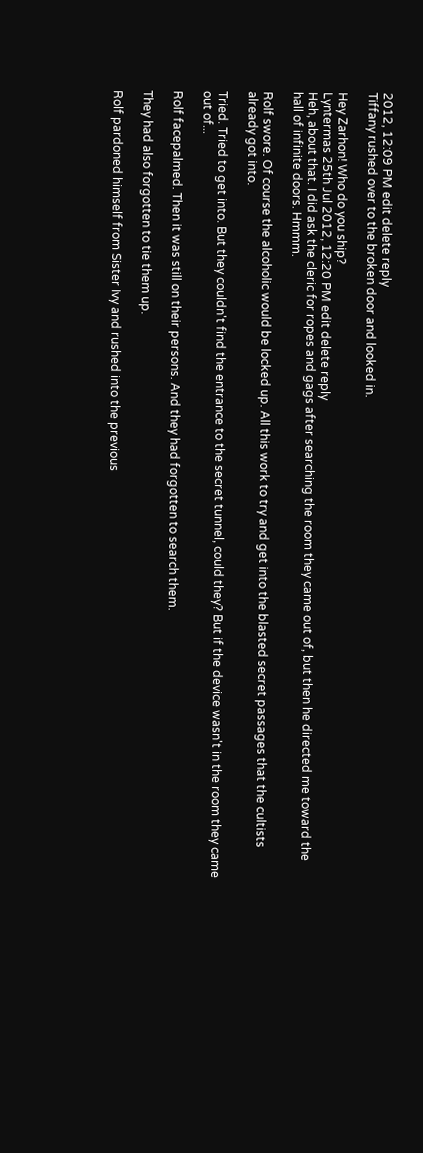2012, 12:09 PM edit delete reply
Tiffany rushed over to the broken door and looked in.

Hey Zarhon! Who do you ship?
Lyntermas 25th Jul 2012, 12:20 PM edit delete reply
Heh, about that. I did ask the cleric for ropes and gags after searching the room they came out of, but then he directed me toward the hall of infinite doors. Hmmm.

Rolf swore. Of course the alcoholic would be locked up. All this work to try and get into the blasted secret passages that the cultists already got into.

Tried. Tried to get into. But they couldn't find the entrance to the secret tunnel, could they? But if the device wasn't in the room they came out of...

Rolf facepalmed. Then it was still on their persons. And they had forgotten to search them.

They had also forgotten to tie them up.

Rolf pardoned himself from Sister Ivy and rushed into the previous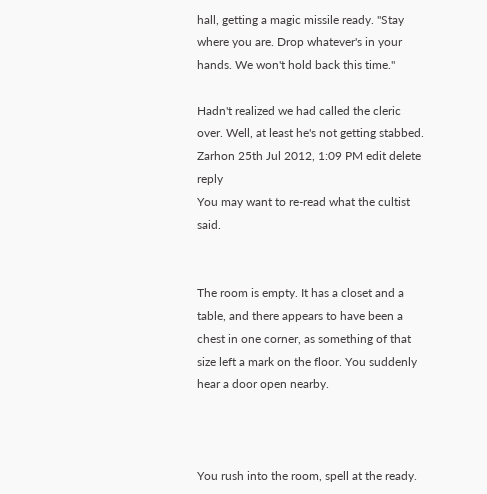hall, getting a magic missile ready. "Stay where you are. Drop whatever's in your hands. We won't hold back this time."

Hadn't realized we had called the cleric over. Well, at least he's not getting stabbed.
Zarhon 25th Jul 2012, 1:09 PM edit delete reply
You may want to re-read what the cultist said.


The room is empty. It has a closet and a table, and there appears to have been a chest in one corner, as something of that size left a mark on the floor. You suddenly hear a door open nearby.



You rush into the room, spell at the ready.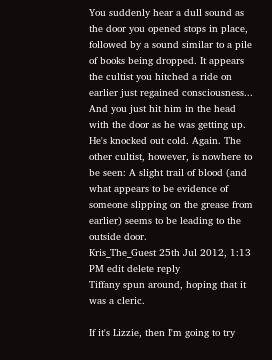You suddenly hear a dull sound as the door you opened stops in place, followed by a sound similar to a pile of books being dropped. It appears the cultist you hitched a ride on earlier just regained consciousness... And you just hit him in the head with the door as he was getting up. He's knocked out cold. Again. The other cultist, however, is nowhere to be seen: A slight trail of blood (and what appears to be evidence of someone slipping on the grease from earlier) seems to be leading to the outside door.
Kris_The_Guest 25th Jul 2012, 1:13 PM edit delete reply
Tiffany spun around, hoping that it was a cleric.

If it's Lizzie, then I'm going to try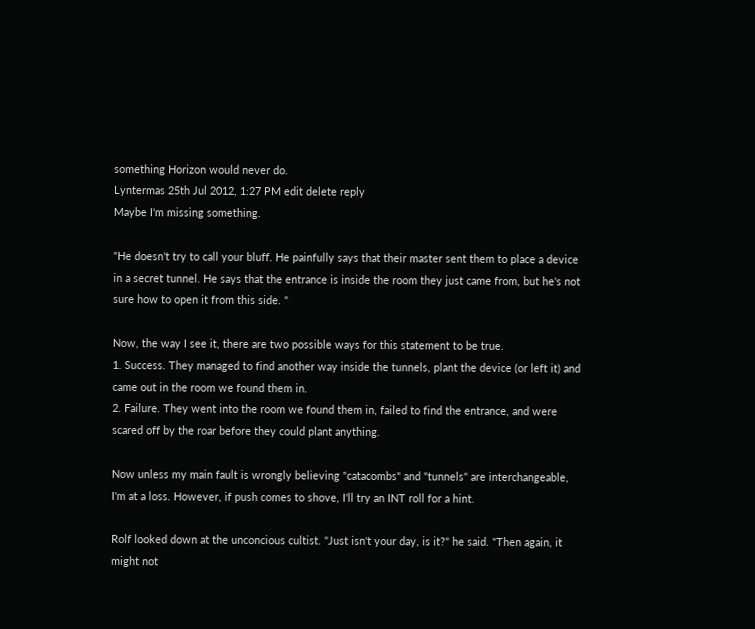something Horizon would never do.
Lyntermas 25th Jul 2012, 1:27 PM edit delete reply
Maybe I'm missing something.

"He doesn't try to call your bluff. He painfully says that their master sent them to place a device in a secret tunnel. He says that the entrance is inside the room they just came from, but he's not sure how to open it from this side. "

Now, the way I see it, there are two possible ways for this statement to be true.
1. Success. They managed to find another way inside the tunnels, plant the device (or left it) and came out in the room we found them in.
2. Failure. They went into the room we found them in, failed to find the entrance, and were scared off by the roar before they could plant anything.

Now unless my main fault is wrongly believing "catacombs" and "tunnels" are interchangeable, I'm at a loss. However, if push comes to shove, I'll try an INT roll for a hint.

Rolf looked down at the unconcious cultist. "Just isn't your day, is it?" he said. "Then again, it might not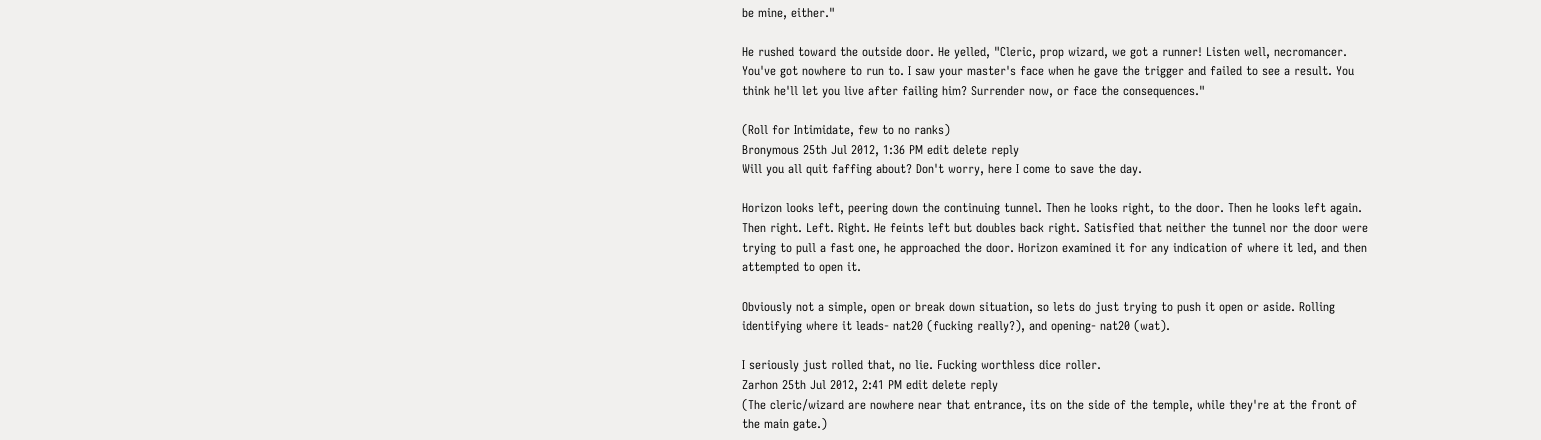be mine, either."

He rushed toward the outside door. He yelled, "Cleric, prop wizard, we got a runner! Listen well, necromancer. You've got nowhere to run to. I saw your master's face when he gave the trigger and failed to see a result. You think he'll let you live after failing him? Surrender now, or face the consequences."

(Roll for Intimidate, few to no ranks)
Bronymous 25th Jul 2012, 1:36 PM edit delete reply
Will you all quit faffing about? Don't worry, here I come to save the day.

Horizon looks left, peering down the continuing tunnel. Then he looks right, to the door. Then he looks left again. Then right. Left. Right. He feints left but doubles back right. Satisfied that neither the tunnel nor the door were trying to pull a fast one, he approached the door. Horizon examined it for any indication of where it led, and then attempted to open it.

Obviously not a simple, open or break down situation, so lets do just trying to push it open or aside. Rolling identifying where it leads- nat20 (fucking really?), and opening- nat20 (wat).

I seriously just rolled that, no lie. Fucking worthless dice roller.
Zarhon 25th Jul 2012, 2:41 PM edit delete reply
(The cleric/wizard are nowhere near that entrance, its on the side of the temple, while they're at the front of the main gate.)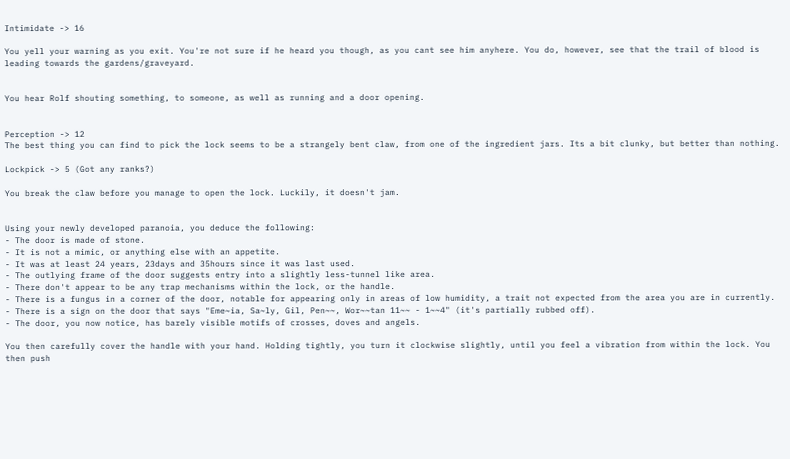Intimidate -> 16

You yell your warning as you exit. You're not sure if he heard you though, as you cant see him anyhere. You do, however, see that the trail of blood is leading towards the gardens/graveyard.


You hear Rolf shouting something, to someone, as well as running and a door opening.


Perception -> 12
The best thing you can find to pick the lock seems to be a strangely bent claw, from one of the ingredient jars. Its a bit clunky, but better than nothing.

Lockpick -> 5 (Got any ranks?)

You break the claw before you manage to open the lock. Luckily, it doesn't jam.


Using your newly developed paranoia, you deduce the following:
- The door is made of stone.
- It is not a mimic, or anything else with an appetite.
- It was at least 24 years, 23days and 35hours since it was last used.
- The outlying frame of the door suggests entry into a slightly less-tunnel like area.
- There don't appear to be any trap mechanisms within the lock, or the handle.
- There is a fungus in a corner of the door, notable for appearing only in areas of low humidity, a trait not expected from the area you are in currently.
- There is a sign on the door that says "Eme~ia, Sa~ly, Gil, Pen~~, Wor~~tan 11~~ - 1~~4" (it's partially rubbed off).
- The door, you now notice, has barely visible motifs of crosses, doves and angels.

You then carefully cover the handle with your hand. Holding tightly, you turn it clockwise slightly, until you feel a vibration from within the lock. You then push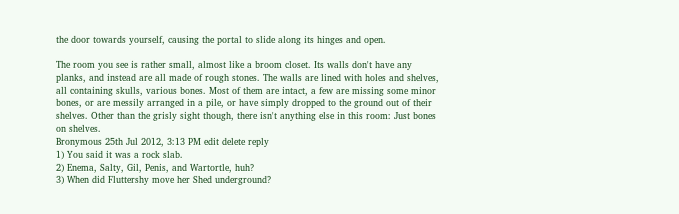the door towards yourself, causing the portal to slide along its hinges and open.

The room you see is rather small, almost like a broom closet. Its walls don't have any planks, and instead are all made of rough stones. The walls are lined with holes and shelves, all containing skulls, various bones. Most of them are intact, a few are missing some minor bones, or are messily arranged in a pile, or have simply dropped to the ground out of their shelves. Other than the grisly sight though, there isn't anything else in this room: Just bones on shelves.
Bronymous 25th Jul 2012, 3:13 PM edit delete reply
1) You said it was a rock slab.
2) Enema, Salty, Gil, Penis, and Wartortle, huh?
3) When did Fluttershy move her Shed underground?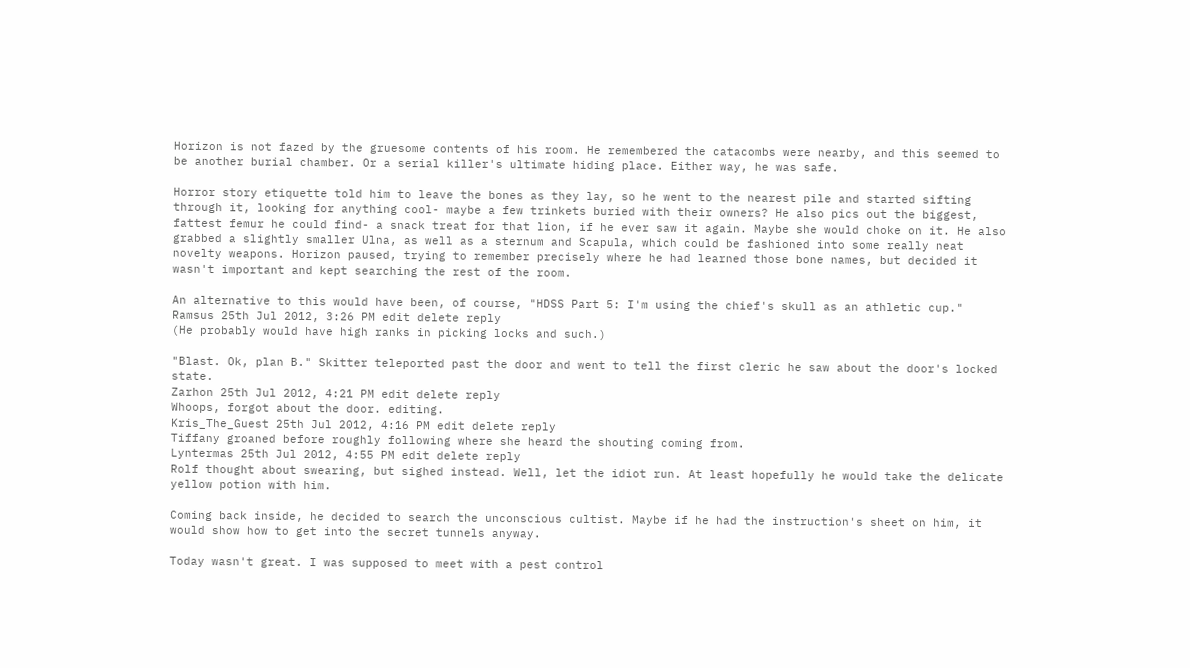Horizon is not fazed by the gruesome contents of his room. He remembered the catacombs were nearby, and this seemed to be another burial chamber. Or a serial killer's ultimate hiding place. Either way, he was safe.

Horror story etiquette told him to leave the bones as they lay, so he went to the nearest pile and started sifting through it, looking for anything cool- maybe a few trinkets buried with their owners? He also pics out the biggest, fattest femur he could find- a snack treat for that lion, if he ever saw it again. Maybe she would choke on it. He also grabbed a slightly smaller Ulna, as well as a sternum and Scapula, which could be fashioned into some really neat novelty weapons. Horizon paused, trying to remember precisely where he had learned those bone names, but decided it wasn't important and kept searching the rest of the room.

An alternative to this would have been, of course, "HDSS Part 5: I'm using the chief's skull as an athletic cup."
Ramsus 25th Jul 2012, 3:26 PM edit delete reply
(He probably would have high ranks in picking locks and such.)

"Blast. Ok, plan B." Skitter teleported past the door and went to tell the first cleric he saw about the door's locked state.
Zarhon 25th Jul 2012, 4:21 PM edit delete reply
Whoops, forgot about the door. editing.
Kris_The_Guest 25th Jul 2012, 4:16 PM edit delete reply
Tiffany groaned before roughly following where she heard the shouting coming from.
Lyntermas 25th Jul 2012, 4:55 PM edit delete reply
Rolf thought about swearing, but sighed instead. Well, let the idiot run. At least hopefully he would take the delicate yellow potion with him.

Coming back inside, he decided to search the unconscious cultist. Maybe if he had the instruction's sheet on him, it would show how to get into the secret tunnels anyway.

Today wasn't great. I was supposed to meet with a pest control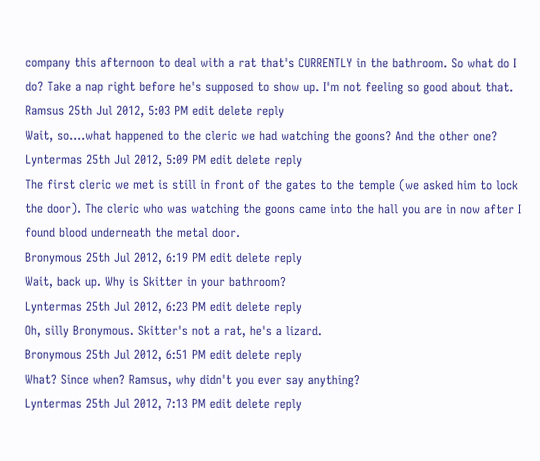company this afternoon to deal with a rat that's CURRENTLY in the bathroom. So what do I do? Take a nap right before he's supposed to show up. I'm not feeling so good about that.
Ramsus 25th Jul 2012, 5:03 PM edit delete reply
Wait, so....what happened to the cleric we had watching the goons? And the other one?
Lyntermas 25th Jul 2012, 5:09 PM edit delete reply
The first cleric we met is still in front of the gates to the temple (we asked him to lock the door). The cleric who was watching the goons came into the hall you are in now after I found blood underneath the metal door.
Bronymous 25th Jul 2012, 6:19 PM edit delete reply
Wait, back up. Why is Skitter in your bathroom?
Lyntermas 25th Jul 2012, 6:23 PM edit delete reply
Oh, silly Bronymous. Skitter's not a rat, he's a lizard.
Bronymous 25th Jul 2012, 6:51 PM edit delete reply
What? Since when? Ramsus, why didn't you ever say anything?
Lyntermas 25th Jul 2012, 7:13 PM edit delete reply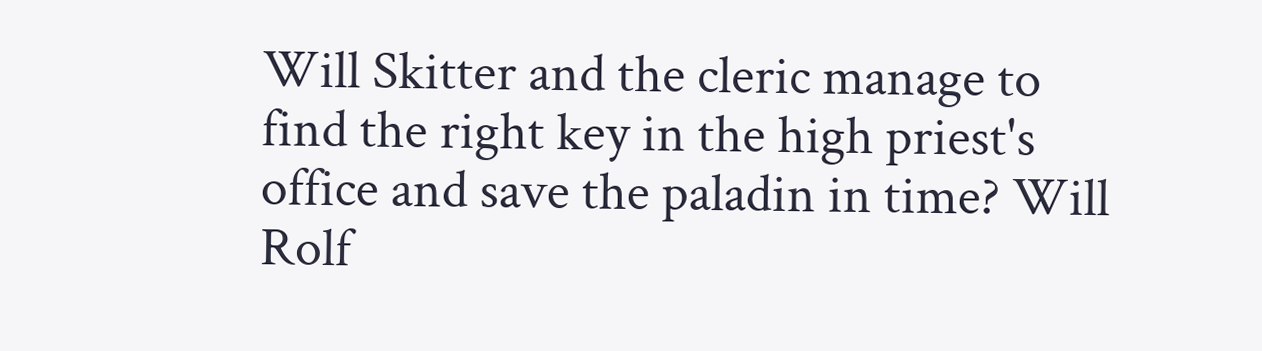Will Skitter and the cleric manage to find the right key in the high priest's office and save the paladin in time? Will Rolf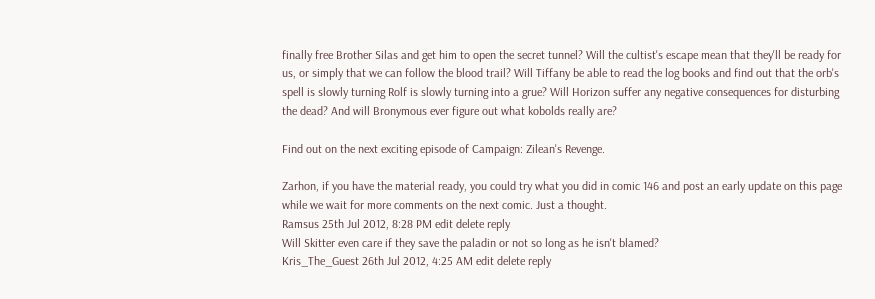finally free Brother Silas and get him to open the secret tunnel? Will the cultist's escape mean that they'll be ready for us, or simply that we can follow the blood trail? Will Tiffany be able to read the log books and find out that the orb's spell is slowly turning Rolf is slowly turning into a grue? Will Horizon suffer any negative consequences for disturbing the dead? And will Bronymous ever figure out what kobolds really are?

Find out on the next exciting episode of Campaign: Zilean's Revenge.

Zarhon, if you have the material ready, you could try what you did in comic 146 and post an early update on this page while we wait for more comments on the next comic. Just a thought.
Ramsus 25th Jul 2012, 8:28 PM edit delete reply
Will Skitter even care if they save the paladin or not so long as he isn't blamed?
Kris_The_Guest 26th Jul 2012, 4:25 AM edit delete reply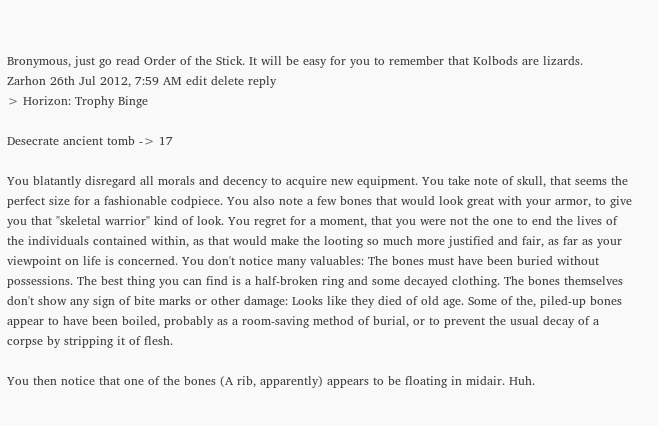Bronymous, just go read Order of the Stick. It will be easy for you to remember that Kolbods are lizards.
Zarhon 26th Jul 2012, 7:59 AM edit delete reply
> Horizon: Trophy Binge

Desecrate ancient tomb -> 17

You blatantly disregard all morals and decency to acquire new equipment. You take note of skull, that seems the perfect size for a fashionable codpiece. You also note a few bones that would look great with your armor, to give you that "skeletal warrior" kind of look. You regret for a moment, that you were not the one to end the lives of the individuals contained within, as that would make the looting so much more justified and fair, as far as your viewpoint on life is concerned. You don't notice many valuables: The bones must have been buried without possessions. The best thing you can find is a half-broken ring and some decayed clothing. The bones themselves don't show any sign of bite marks or other damage: Looks like they died of old age. Some of the, piled-up bones appear to have been boiled, probably as a room-saving method of burial, or to prevent the usual decay of a corpse by stripping it of flesh.

You then notice that one of the bones (A rib, apparently) appears to be floating in midair. Huh.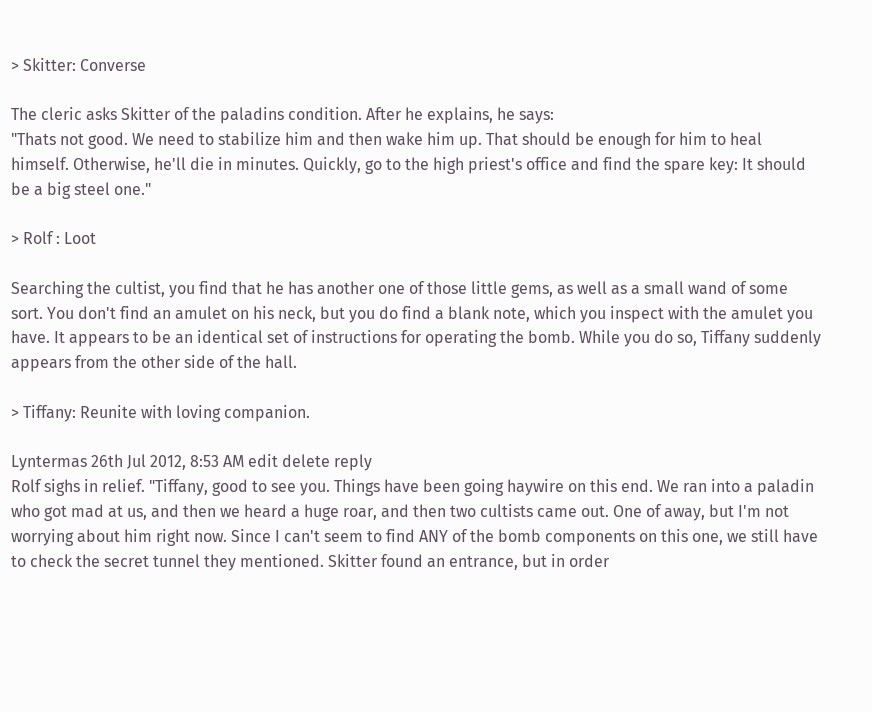> Skitter: Converse

The cleric asks Skitter of the paladins condition. After he explains, he says:
"Thats not good. We need to stabilize him and then wake him up. That should be enough for him to heal himself. Otherwise, he'll die in minutes. Quickly, go to the high priest's office and find the spare key: It should be a big steel one."

> Rolf : Loot

Searching the cultist, you find that he has another one of those little gems, as well as a small wand of some sort. You don't find an amulet on his neck, but you do find a blank note, which you inspect with the amulet you have. It appears to be an identical set of instructions for operating the bomb. While you do so, Tiffany suddenly appears from the other side of the hall.

> Tiffany: Reunite with loving companion.

Lyntermas 26th Jul 2012, 8:53 AM edit delete reply
Rolf sighs in relief. "Tiffany, good to see you. Things have been going haywire on this end. We ran into a paladin who got mad at us, and then we heard a huge roar, and then two cultists came out. One of away, but I'm not worrying about him right now. Since I can't seem to find ANY of the bomb components on this one, we still have to check the secret tunnel they mentioned. Skitter found an entrance, but in order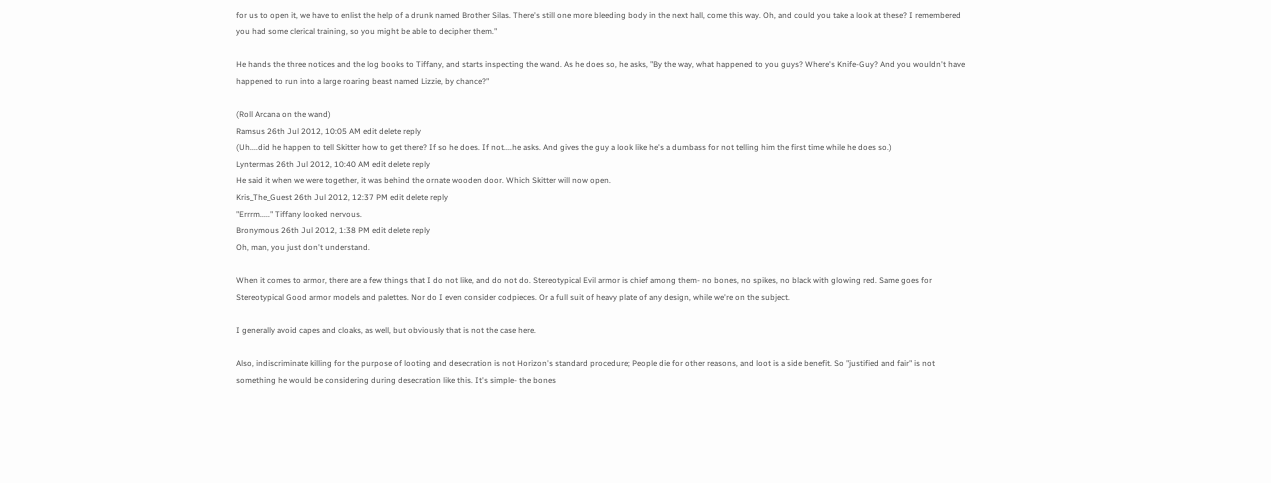for us to open it, we have to enlist the help of a drunk named Brother Silas. There's still one more bleeding body in the next hall, come this way. Oh, and could you take a look at these? I remembered you had some clerical training, so you might be able to decipher them."

He hands the three notices and the log books to Tiffany, and starts inspecting the wand. As he does so, he asks, "By the way, what happened to you guys? Where's Knife-Guy? And you wouldn't have happened to run into a large roaring beast named Lizzie, by chance?"

(Roll Arcana on the wand)
Ramsus 26th Jul 2012, 10:05 AM edit delete reply
(Uh....did he happen to tell Skitter how to get there? If so he does. If not....he asks. And gives the guy a look like he's a dumbass for not telling him the first time while he does so.)
Lyntermas 26th Jul 2012, 10:40 AM edit delete reply
He said it when we were together, it was behind the ornate wooden door. Which Skitter will now open.
Kris_The_Guest 26th Jul 2012, 12:37 PM edit delete reply
"Errrm....." Tiffany looked nervous.
Bronymous 26th Jul 2012, 1:38 PM edit delete reply
Oh, man, you just don't understand.

When it comes to armor, there are a few things that I do not like, and do not do. Stereotypical Evil armor is chief among them- no bones, no spikes, no black with glowing red. Same goes for Stereotypical Good armor models and palettes. Nor do I even consider codpieces. Or a full suit of heavy plate of any design, while we're on the subject.

I generally avoid capes and cloaks, as well, but obviously that is not the case here.

Also, indiscriminate killing for the purpose of looting and desecration is not Horizon's standard procedure; People die for other reasons, and loot is a side benefit. So "justified and fair" is not something he would be considering during desecration like this. It's simple- the bones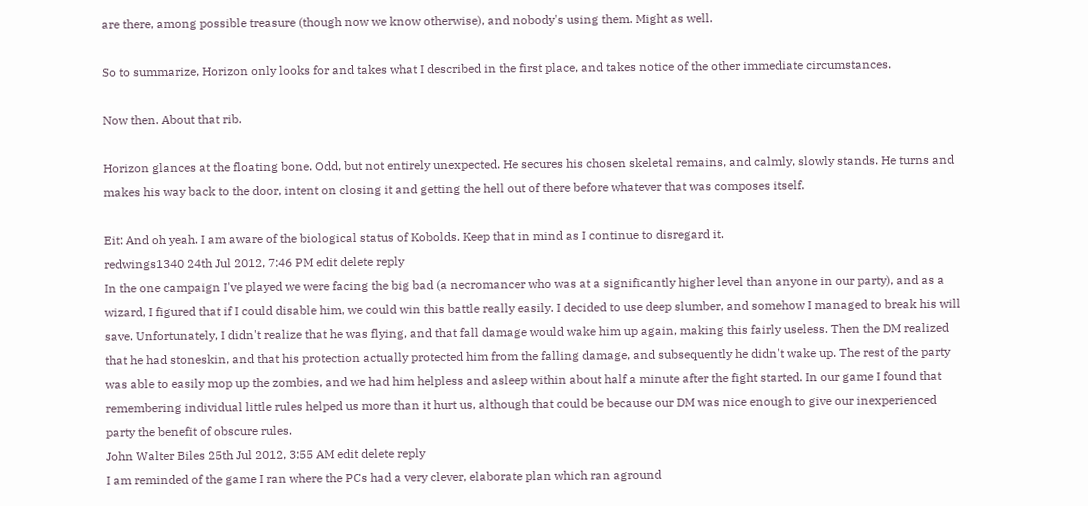are there, among possible treasure (though now we know otherwise), and nobody's using them. Might as well.

So to summarize, Horizon only looks for and takes what I described in the first place, and takes notice of the other immediate circumstances.

Now then. About that rib.

Horizon glances at the floating bone. Odd, but not entirely unexpected. He secures his chosen skeletal remains, and calmly, slowly stands. He turns and makes his way back to the door, intent on closing it and getting the hell out of there before whatever that was composes itself.

Eit: And oh yeah. I am aware of the biological status of Kobolds. Keep that in mind as I continue to disregard it.
redwings1340 24th Jul 2012, 7:46 PM edit delete reply
In the one campaign I've played we were facing the big bad (a necromancer who was at a significantly higher level than anyone in our party), and as a wizard, I figured that if I could disable him, we could win this battle really easily. I decided to use deep slumber, and somehow I managed to break his will save. Unfortunately, I didn't realize that he was flying, and that fall damage would wake him up again, making this fairly useless. Then the DM realized that he had stoneskin, and that his protection actually protected him from the falling damage, and subsequently he didn't wake up. The rest of the party was able to easily mop up the zombies, and we had him helpless and asleep within about half a minute after the fight started. In our game I found that remembering individual little rules helped us more than it hurt us, although that could be because our DM was nice enough to give our inexperienced party the benefit of obscure rules.
John Walter Biles 25th Jul 2012, 3:55 AM edit delete reply
I am reminded of the game I ran where the PCs had a very clever, elaborate plan which ran aground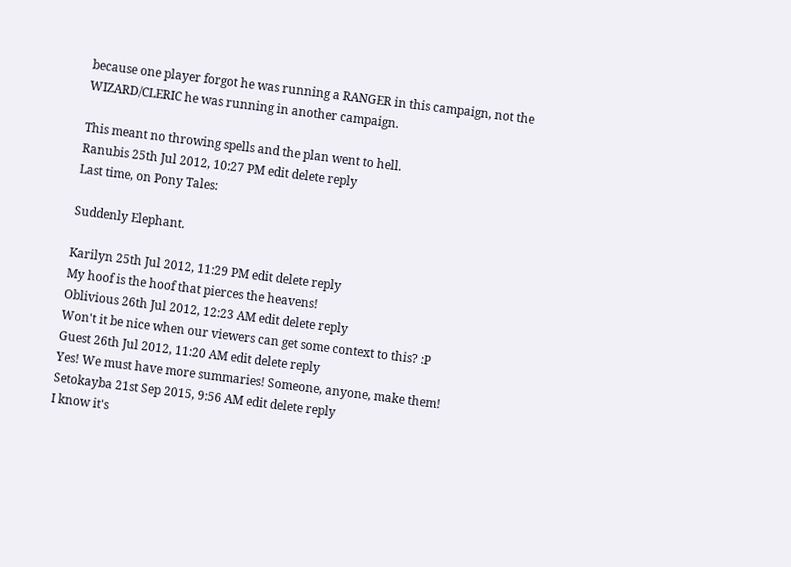because one player forgot he was running a RANGER in this campaign, not the WIZARD/CLERIC he was running in another campaign.

This meant no throwing spells and the plan went to hell.
Ranubis 25th Jul 2012, 10:27 PM edit delete reply
Last time, on Pony Tales:

Suddenly Elephant.

Karilyn 25th Jul 2012, 11:29 PM edit delete reply
My hoof is the hoof that pierces the heavens!
Oblivious 26th Jul 2012, 12:23 AM edit delete reply
Won't it be nice when our viewers can get some context to this? :P
Guest 26th Jul 2012, 11:20 AM edit delete reply
Yes! We must have more summaries! Someone, anyone, make them!
Setokayba 21st Sep 2015, 9:56 AM edit delete reply
I know it's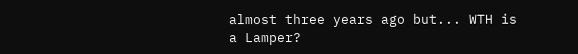almost three years ago but... WTH is a Lamper?